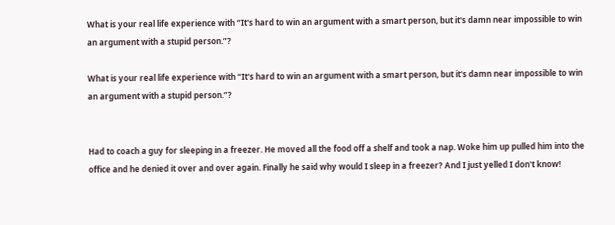What is your real life experience with “It's hard to win an argument with a smart person, but it's damn near impossible to win an argument with a stupid person.”?

What is your real life experience with “It's hard to win an argument with a smart person, but it's damn near impossible to win an argument with a stupid person.”?


Had to coach a guy for sleeping in a freezer. He moved all the food off a shelf and took a nap. Woke him up pulled him into the office and he denied it over and over again. Finally he said why would I sleep in a freezer? And I just yelled I don't know!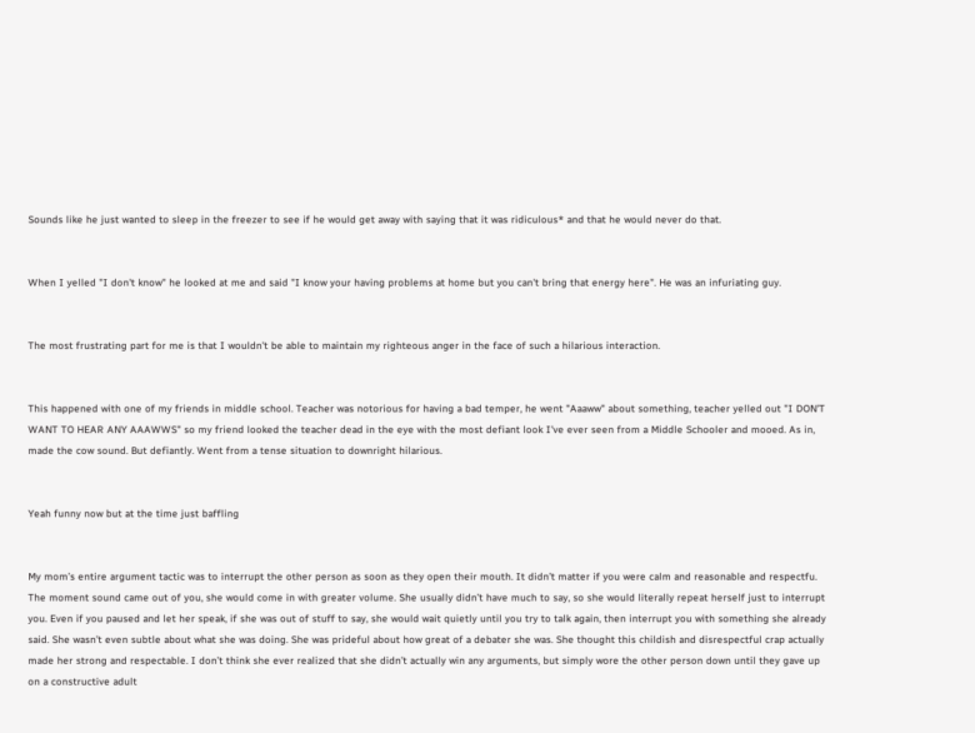Sounds like he just wanted to sleep in the freezer to see if he would get away with saying that it was ridiculous* and that he would never do that.


When I yelled "I don't know" he looked at me and said "I know your having problems at home but you can't bring that energy here". He was an infuriating guy.


The most frustrating part for me is that I wouldn't be able to maintain my righteous anger in the face of such a hilarious interaction.


This happened with one of my friends in middle school. Teacher was notorious for having a bad temper, he went "Aaaww" about something, teacher yelled out "I DON'T WANT TO HEAR ANY AAAWWS" so my friend looked the teacher dead in the eye with the most defiant look I've ever seen from a Middle Schooler and mooed. As in, made the cow sound. But defiantly. Went from a tense situation to downright hilarious.


Yeah funny now but at the time just baffling


My mom’s entire argument tactic was to interrupt the other person as soon as they open their mouth. It didn’t matter if you were calm and reasonable and respectfu. The moment sound came out of you, she would come in with greater volume. She usually didn’t have much to say, so she would literally repeat herself just to interrupt you. Even if you paused and let her speak, if she was out of stuff to say, she would wait quietly until you try to talk again, then interrupt you with something she already said. She wasn’t even subtle about what she was doing. She was prideful about how great of a debater she was. She thought this childish and disrespectful crap actually made her strong and respectable. I don’t think she ever realized that she didn’t actually win any arguments, but simply wore the other person down until they gave up on a constructive adult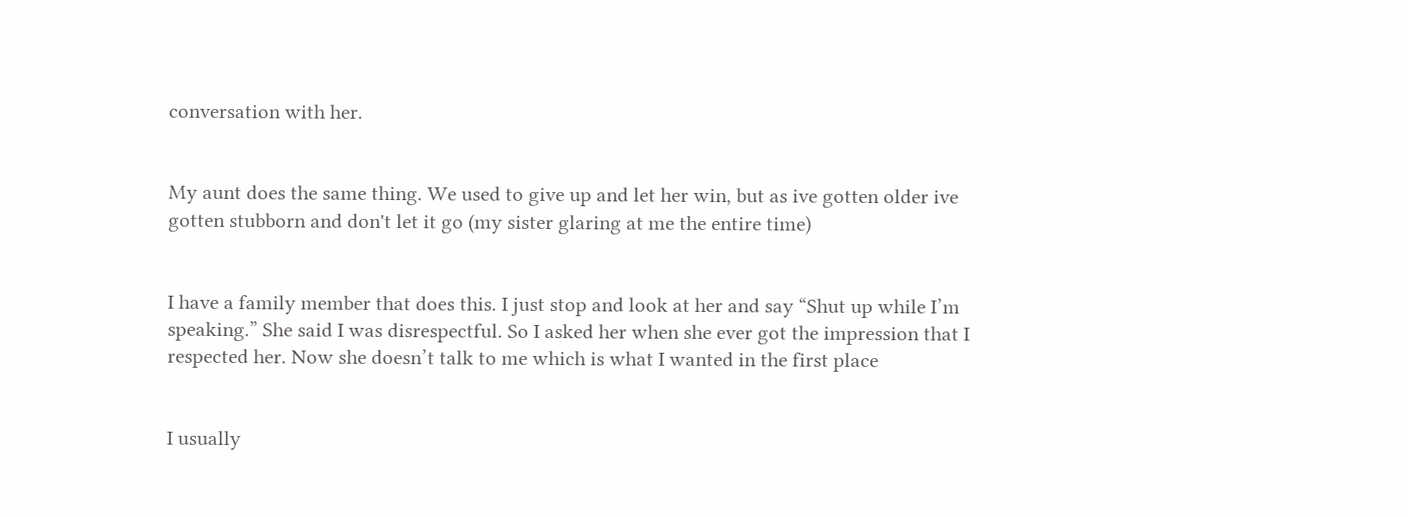conversation with her.


My aunt does the same thing. We used to give up and let her win, but as ive gotten older ive gotten stubborn and don't let it go (my sister glaring at me the entire time)


I have a family member that does this. I just stop and look at her and say “Shut up while I’m speaking.” She said I was disrespectful. So I asked her when she ever got the impression that I respected her. Now she doesn’t talk to me which is what I wanted in the first place


I usually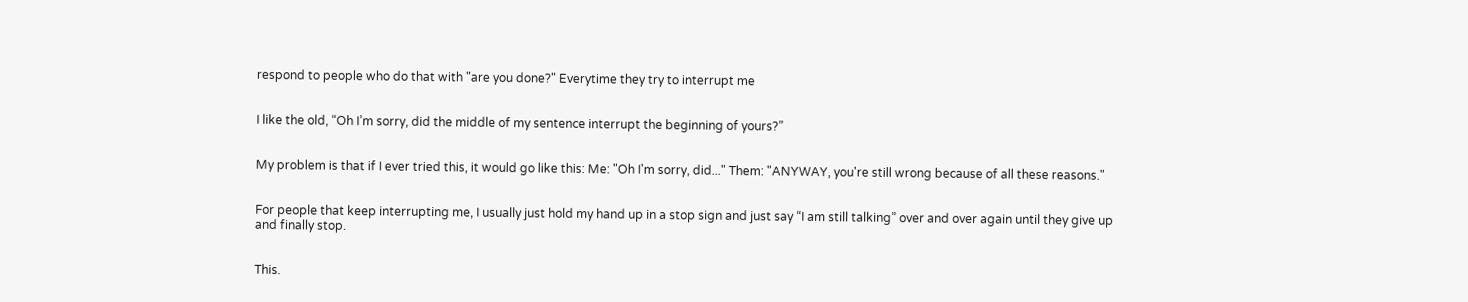respond to people who do that with "are you done?" Everytime they try to interrupt me


I like the old, “Oh I’m sorry, did the middle of my sentence interrupt the beginning of yours?”


My problem is that if I ever tried this, it would go like this: Me: "Oh I'm sorry, did..." Them: "ANYWAY, you're still wrong because of all these reasons."


For people that keep interrupting me, I usually just hold my hand up in a stop sign and just say “I am still talking” over and over again until they give up and finally stop.


This.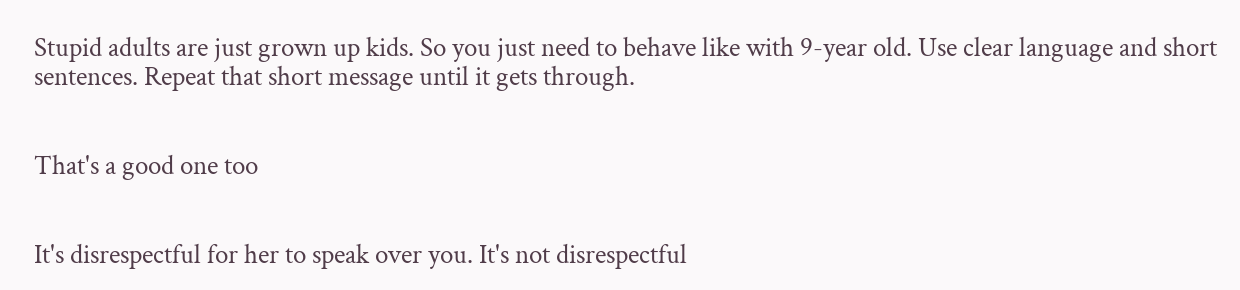Stupid adults are just grown up kids. So you just need to behave like with 9-year old. Use clear language and short sentences. Repeat that short message until it gets through.


That's a good one too


It's disrespectful for her to speak over you. It's not disrespectful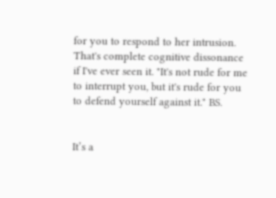for you to respond to her intrusion. That's complete cognitive dissonance if I've ever seen it. "It's not rude for me to interrupt you, but it's rude for you to defend yourself against it." BS.


It’s a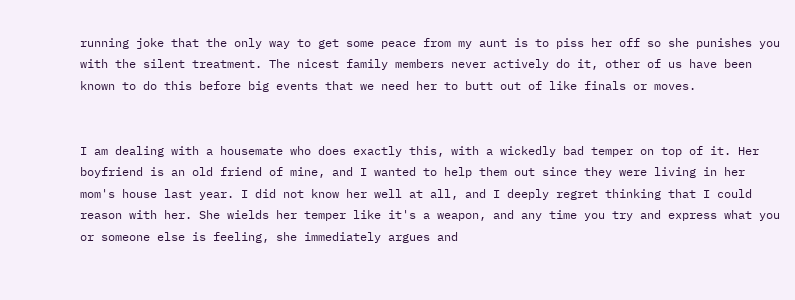running joke that the only way to get some peace from my aunt is to piss her off so she punishes you with the silent treatment. The nicest family members never actively do it, other of us have been known to do this before big events that we need her to butt out of like finals or moves.


I am dealing with a housemate who does exactly this, with a wickedly bad temper on top of it. Her boyfriend is an old friend of mine, and I wanted to help them out since they were living in her mom's house last year. I did not know her well at all, and I deeply regret thinking that I could reason with her. She wields her temper like it's a weapon, and any time you try and express what you or someone else is feeling, she immediately argues and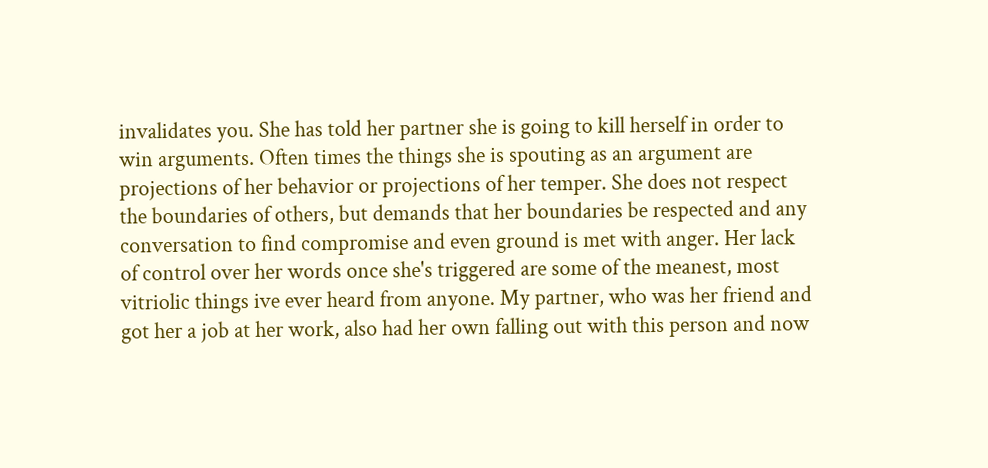invalidates you. She has told her partner she is going to kill herself in order to win arguments. Often times the things she is spouting as an argument are projections of her behavior or projections of her temper. She does not respect the boundaries of others, but demands that her boundaries be respected and any conversation to find compromise and even ground is met with anger. Her lack of control over her words once she's triggered are some of the meanest, most vitriolic things ive ever heard from anyone. My partner, who was her friend and got her a job at her work, also had her own falling out with this person and now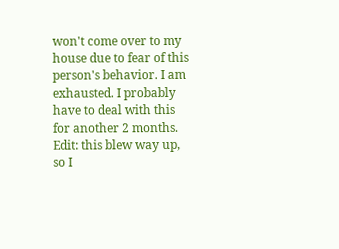won't come over to my house due to fear of this person's behavior. I am exhausted. I probably have to deal with this for another 2 months. Edit: this blew way up, so I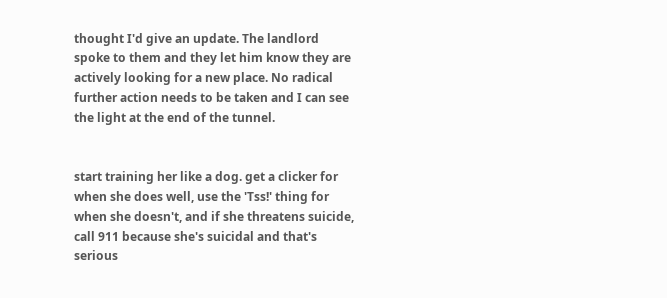thought I'd give an update. The landlord spoke to them and they let him know they are actively looking for a new place. No radical further action needs to be taken and I can see the light at the end of the tunnel.


start training her like a dog. get a clicker for when she does well, use the 'Tss!' thing for when she doesn't, and if she threatens suicide, call 911 because she's suicidal and that's serious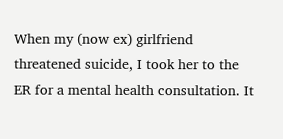When my (now ex) girlfriend threatened suicide, I took her to the ER for a mental health consultation. It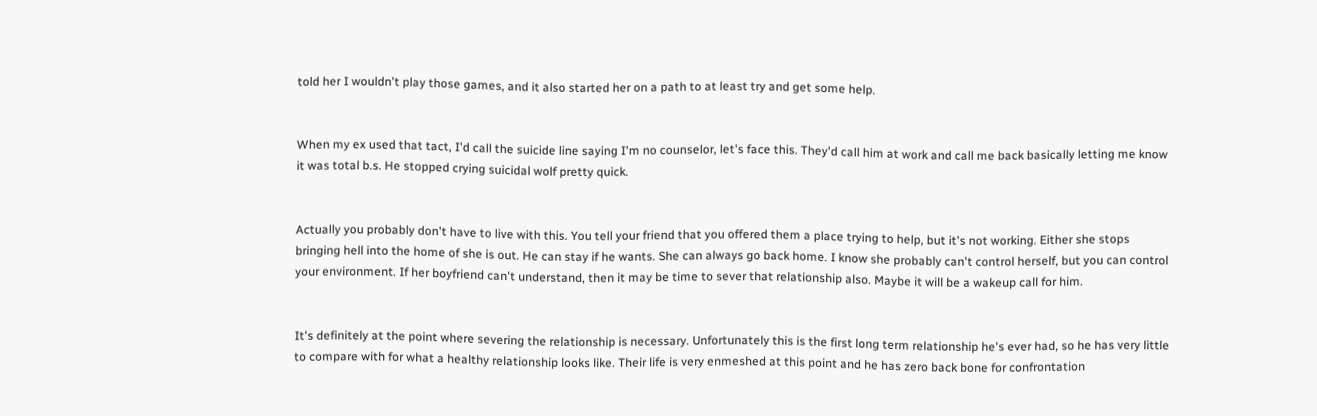told her I wouldn't play those games, and it also started her on a path to at least try and get some help.


When my ex used that tact, I'd call the suicide line saying I'm no counselor, let's face this. They'd call him at work and call me back basically letting me know it was total b.s. He stopped crying suicidal wolf pretty quick.


Actually you probably don't have to live with this. You tell your friend that you offered them a place trying to help, but it's not working. Either she stops bringing hell into the home of she is out. He can stay if he wants. She can always go back home. I know she probably can't control herself, but you can control your environment. If her boyfriend can't understand, then it may be time to sever that relationship also. Maybe it will be a wakeup call for him.


It's definitely at the point where severing the relationship is necessary. Unfortunately this is the first long term relationship he's ever had, so he has very little to compare with for what a healthy relationship looks like. Their life is very enmeshed at this point and he has zero back bone for confrontation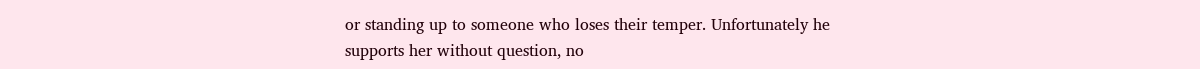or standing up to someone who loses their temper. Unfortunately he supports her without question, no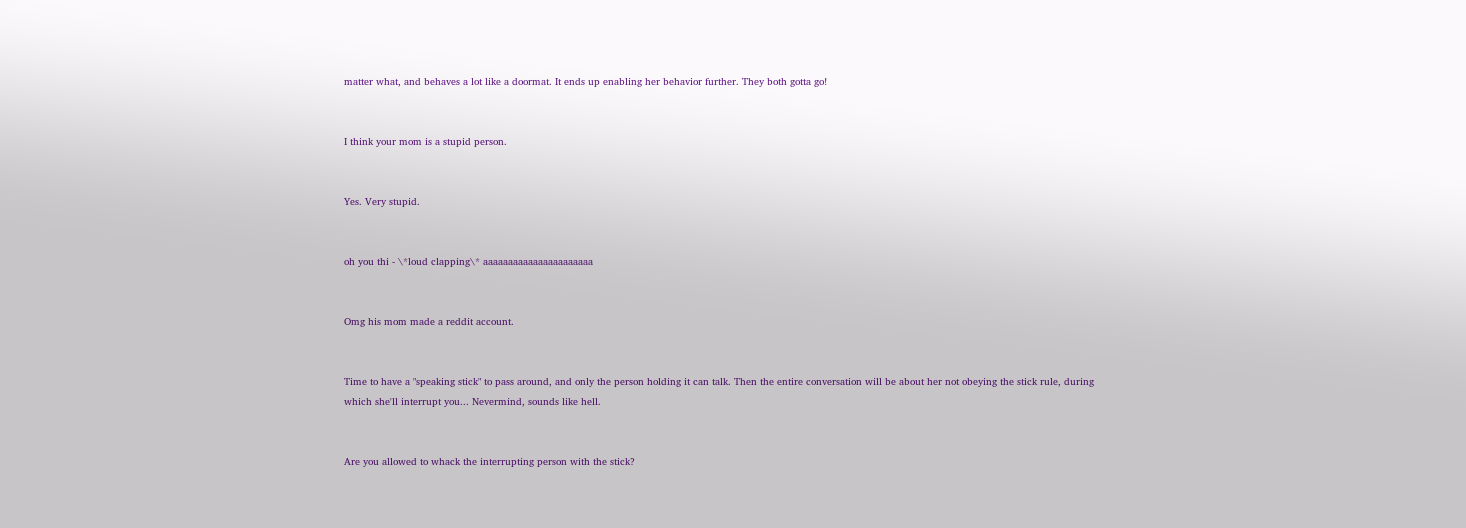matter what, and behaves a lot like a doormat. It ends up enabling her behavior further. They both gotta go!


I think your mom is a stupid person.


Yes. Very stupid.


oh you thi - \*loud clapping\* aaaaaaaaaaaaaaaaaaaaaa


Omg his mom made a reddit account.


Time to have a "speaking stick" to pass around, and only the person holding it can talk. Then the entire conversation will be about her not obeying the stick rule, during which she'll interrupt you... Nevermind, sounds like hell.


Are you allowed to whack the interrupting person with the stick?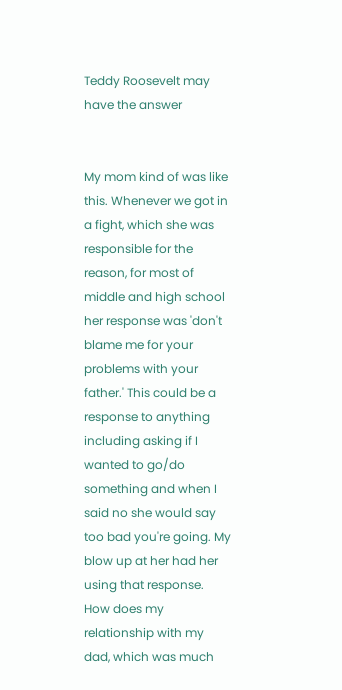Teddy Roosevelt may have the answer


My mom kind of was like this. Whenever we got in a fight, which she was responsible for the reason, for most of middle and high school her response was 'don't blame me for your problems with your father.' This could be a response to anything including asking if I wanted to go/do something and when I said no she would say too bad you're going. My blow up at her had her using that response. How does my relationship with my dad, which was much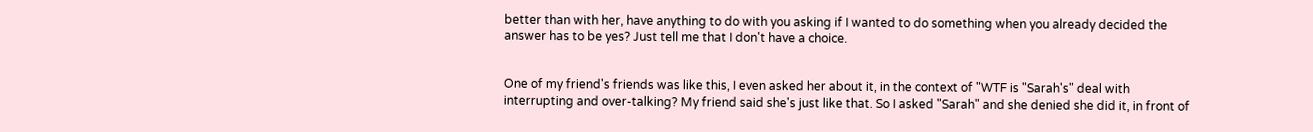better than with her, have anything to do with you asking if I wanted to do something when you already decided the answer has to be yes? Just tell me that I don't have a choice.


One of my friend's friends was like this, I even asked her about it, in the context of "WTF is "Sarah's" deal with interrupting and over-talking? My friend said she's just like that. So I asked "Sarah" and she denied she did it, in front of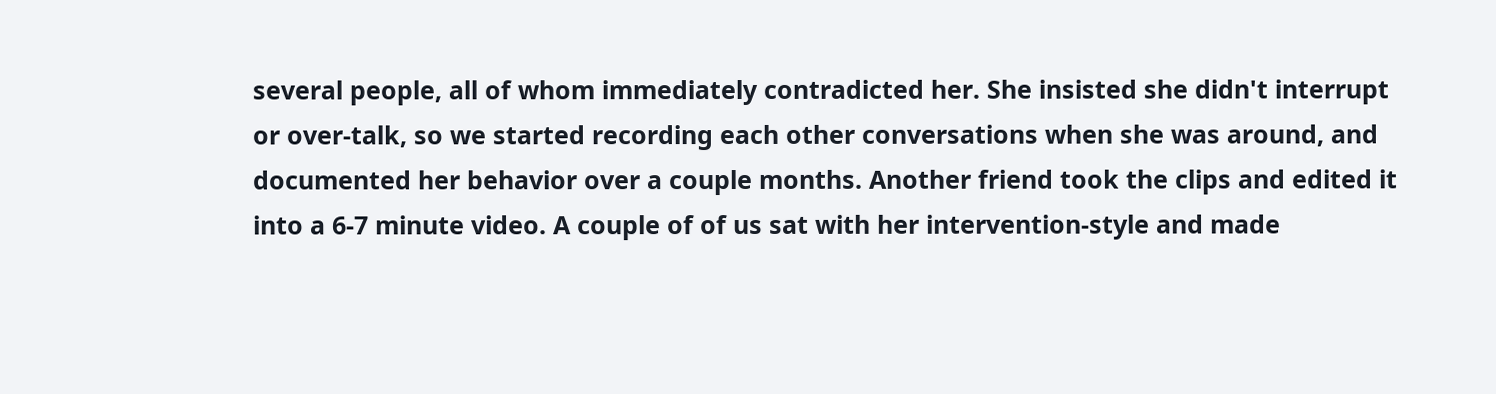several people, all of whom immediately contradicted her. She insisted she didn't interrupt or over-talk, so we started recording each other conversations when she was around, and documented her behavior over a couple months. Another friend took the clips and edited it into a 6-7 minute video. A couple of of us sat with her intervention-style and made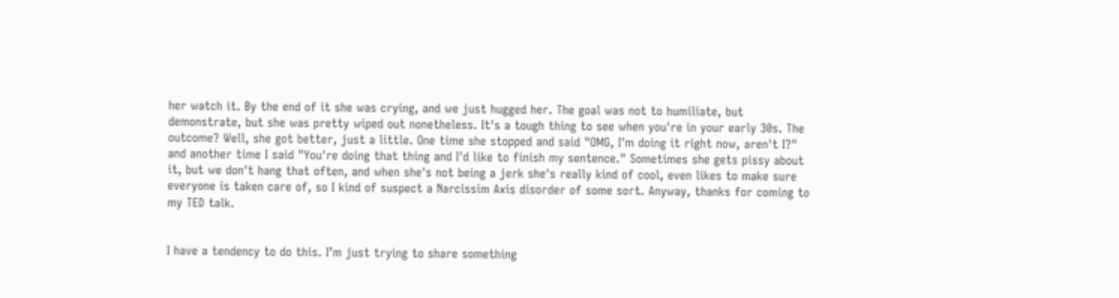her watch it. By the end of it she was crying, and we just hugged her. The goal was not to humiliate, but demonstrate, but she was pretty wiped out nonetheless. It's a tough thing to see when you're in your early 30s. The outcome? Well, she got better, just a little. One time she stopped and said "OMG, I'm doing it right now, aren't I?" and another time I said "You're doing that thing and I'd like to finish my sentence." Sometimes she gets pissy about it, but we don't hang that often, and when she's not being a jerk she's really kind of cool, even likes to make sure everyone is taken care of, so I kind of suspect a Narcissim Axis disorder of some sort. Anyway, thanks for coming to my TED talk.


I have a tendency to do this. I’m just trying to share something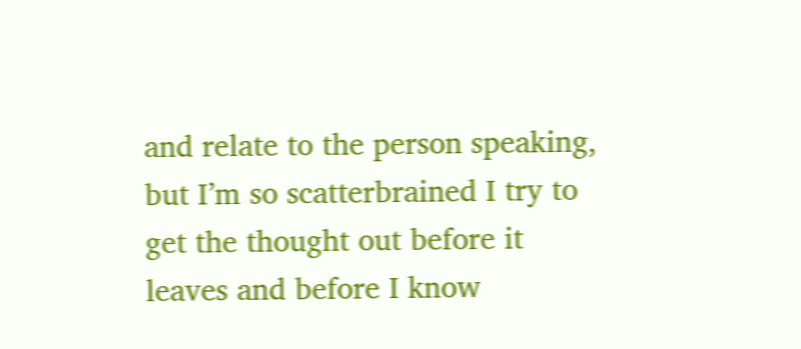and relate to the person speaking, but I’m so scatterbrained I try to get the thought out before it leaves and before I know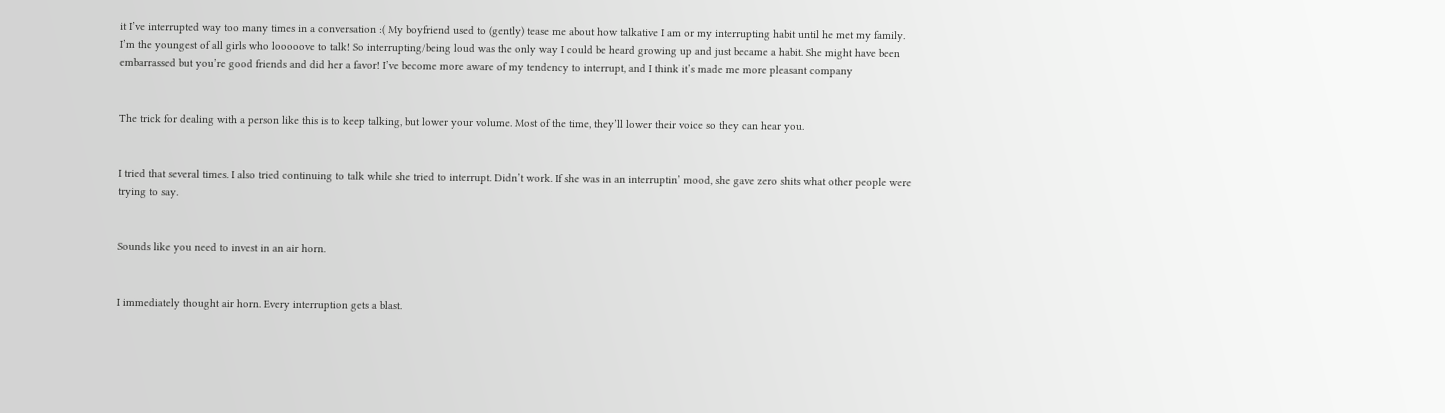it I’ve interrupted way too many times in a conversation :( My boyfriend used to (gently) tease me about how talkative I am or my interrupting habit until he met my family. I’m the youngest of all girls who looooove to talk! So interrupting/being loud was the only way I could be heard growing up and just became a habit. She might have been embarrassed but you’re good friends and did her a favor! I’ve become more aware of my tendency to interrupt, and I think it’s made me more pleasant company


The trick for dealing with a person like this is to keep talking, but lower your volume. Most of the time, they’ll lower their voice so they can hear you.


I tried that several times. I also tried continuing to talk while she tried to interrupt. Didn’t work. If she was in an interruptin’ mood, she gave zero shits what other people were trying to say.


Sounds like you need to invest in an air horn.


I immediately thought air horn. Every interruption gets a blast.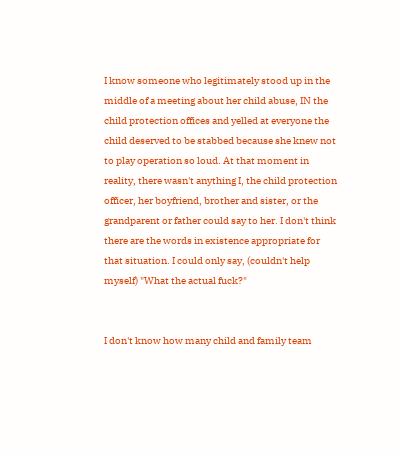I know someone who legitimately stood up in the middle of a meeting about her child abuse, IN the child protection offices and yelled at everyone the child deserved to be stabbed because she knew not to play operation so loud. At that moment in reality, there wasn't anything I, the child protection officer, her boyfriend, brother and sister, or the grandparent or father could say to her. I don't think there are the words in existence appropriate for that situation. I could only say, (couldn't help myself) "What the actual fuck?"


I don't know how many child and family team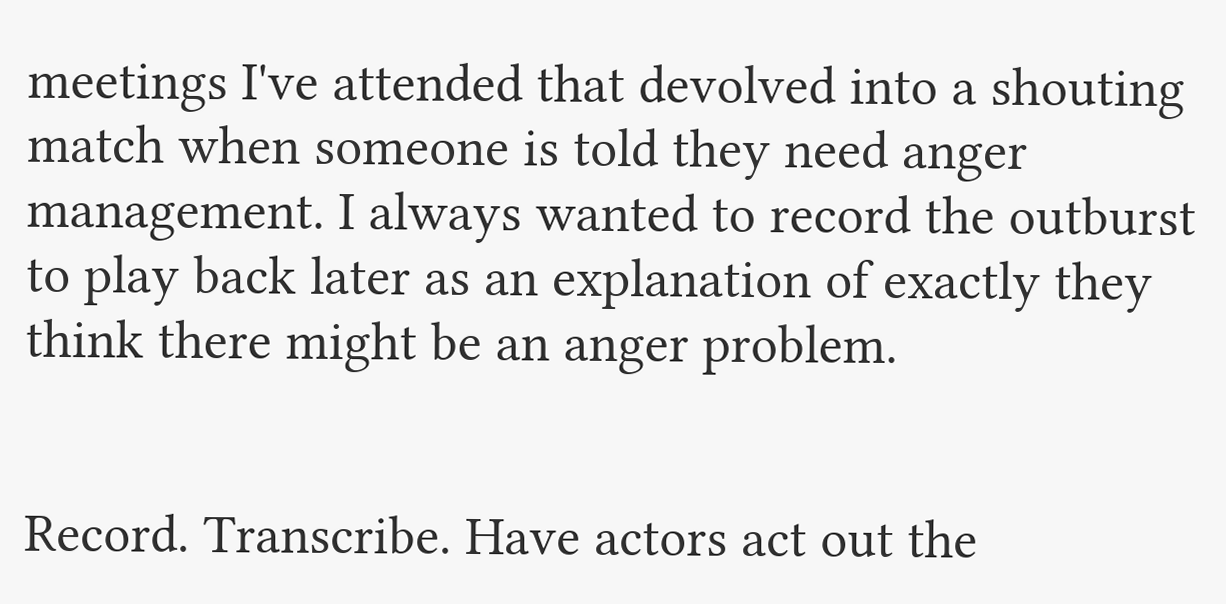meetings I've attended that devolved into a shouting match when someone is told they need anger management. I always wanted to record the outburst to play back later as an explanation of exactly they think there might be an anger problem.


Record. Transcribe. Have actors act out the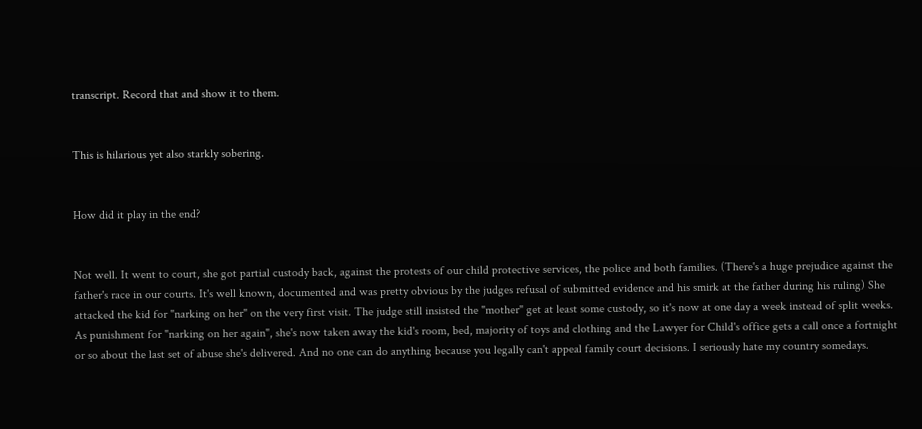transcript. Record that and show it to them.


This is hilarious yet also starkly sobering.


How did it play in the end?


Not well. It went to court, she got partial custody back, against the protests of our child protective services, the police and both families. (There's a huge prejudice against the father's race in our courts. It's well known, documented and was pretty obvious by the judges refusal of submitted evidence and his smirk at the father during his ruling) She attacked the kid for "narking on her" on the very first visit. The judge still insisted the "mother" get at least some custody, so it's now at one day a week instead of split weeks. As punishment for "narking on her again", she's now taken away the kid's room, bed, majority of toys and clothing and the Lawyer for Child's office gets a call once a fortnight or so about the last set of abuse she's delivered. And no one can do anything because you legally can't appeal family court decisions. I seriously hate my country somedays.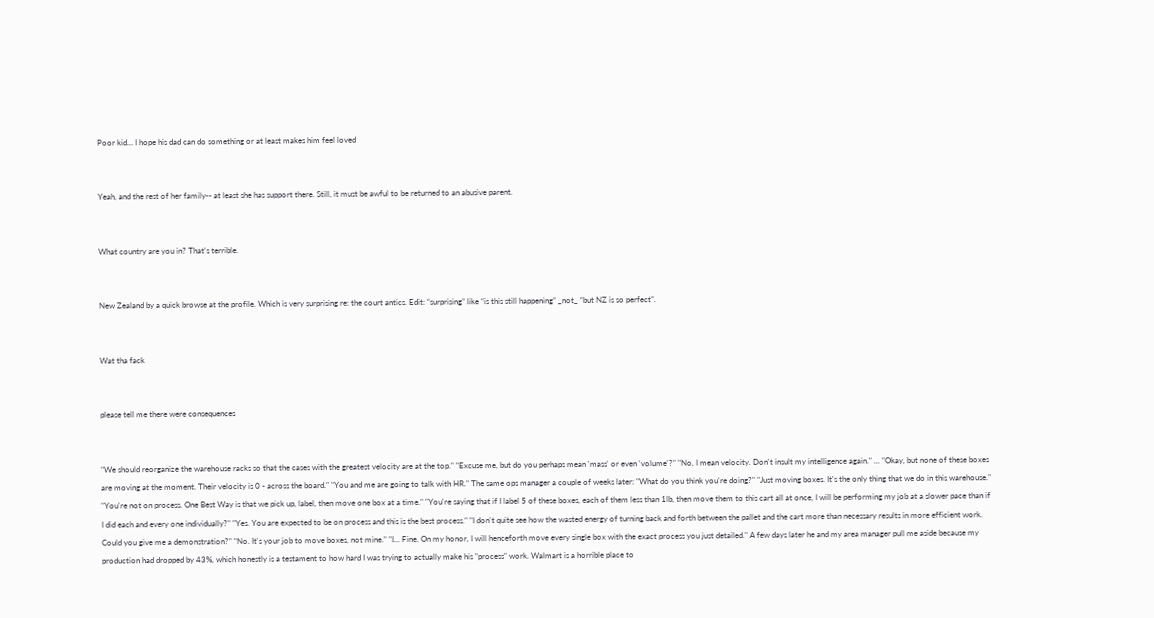Poor kid… I hope his dad can do something or at least makes him feel loved


Yeah, and the rest of her family-- at least she has support there. Still, it must be awful to be returned to an abusive parent.


What country are you in? That's terrible.


New Zealand by a quick browse at the profile. Which is very surprising re: the court antics. Edit: “surprising” like “is this still happening” _not_ “but NZ is so perfect”.


Wat tha fack


please tell me there were consequences


"We should reorganize the warehouse racks so that the cases with the greatest velocity are at the top." "Excuse me, but do you perhaps mean 'mass' or even 'volume'?" "No, I mean velocity. Don't insult my intelligence again." ... "Okay, but none of these boxes are moving at the moment. Their velocity is 0 - across the board." "You and me are going to talk with HR." The same ops manager a couple of weeks later: "What do you think you're doing?" "Just moving boxes. It's the only thing that we do in this warehouse." "You're not on process. One Best Way is that we pick up, label, then move one box at a time." "You're saying that if I label 5 of these boxes, each of them less than 1lb, then move them to this cart all at once, I will be performing my job at a slower pace than if I did each and every one individually?" "Yes. You are expected to be on process and this is the best process." "I don't quite see how the wasted energy of turning back and forth between the pallet and the cart more than necessary results in more efficient work. Could you give me a demonstration?" "No. It's your job to move boxes, not mine." "I... Fine. On my honor, I will henceforth move every single box with the exact process you just detailed." A few days later he and my area manager pull me aside because my production had dropped by 43%, which honestly is a testament to how hard I was trying to actually make his "process" work. Walmart is a horrible place to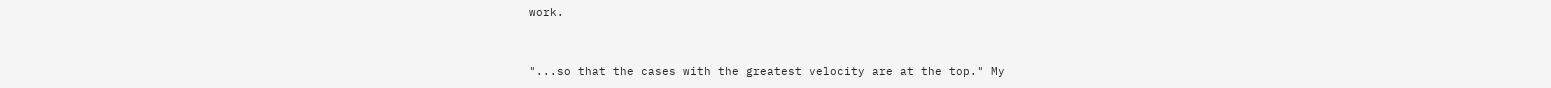work.


"...so that the cases with the greatest velocity are at the top." My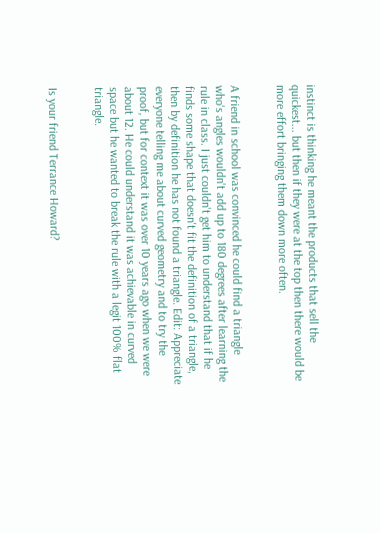instinct is thinking he meant the products that sell the quickest... but then if they were at the top then there would be more effort bringing them down more often.


A friend in school was convinced he could find a triangle who's angles wouldn't add up to 180 degrees after learning the rule in class. I just couldn't get him to understand that if he finds some shape that doesn't fit the definition of a triangle, then by definition he has not found a triangle. Edit: Appreciate everyone telling me about curved geometry and to try the proof, but for context it was over 10 years ago when we were about 12. He could understand it was achievable in curved space but he wanted to break the rule with a legit 100% flat triangle.


Is your friend Terrance Howard?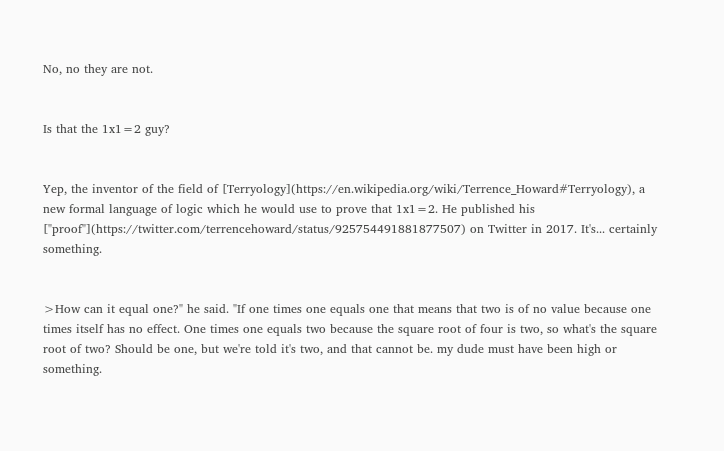No, no they are not.


Is that the 1x1=2 guy?


Yep, the inventor of the field of [Terryology](https://en.wikipedia.org/wiki/Terrence_Howard#Terryology), a new formal language of logic which he would use to prove that 1x1=2. He published his ["proof"](https://twitter.com/terrencehoward/status/925754491881877507) on Twitter in 2017. It's... certainly something.


>How can it equal one?" he said. "If one times one equals one that means that two is of no value because one times itself has no effect. One times one equals two because the square root of four is two, so what's the square root of two? Should be one, but we're told it's two, and that cannot be. my dude must have been high or something.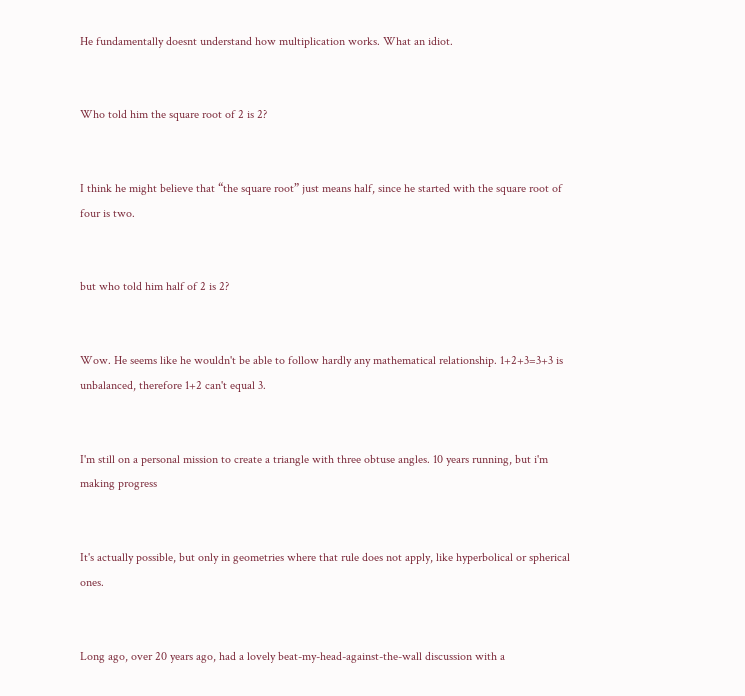He fundamentally doesnt understand how multiplication works. What an idiot.


Who told him the square root of 2 is 2?


I think he might believe that “the square root” just means half, since he started with the square root of four is two.


but who told him half of 2 is 2?


Wow. He seems like he wouldn't be able to follow hardly any mathematical relationship. 1+2+3=3+3 is unbalanced, therefore 1+2 can't equal 3.


I'm still on a personal mission to create a triangle with three obtuse angles. 10 years running, but i'm making progress


It's actually possible, but only in geometries where that rule does not apply, like hyperbolical or spherical ones.


Long ago, over 20 years ago, had a lovely beat-my-head-against-the-wall discussion with a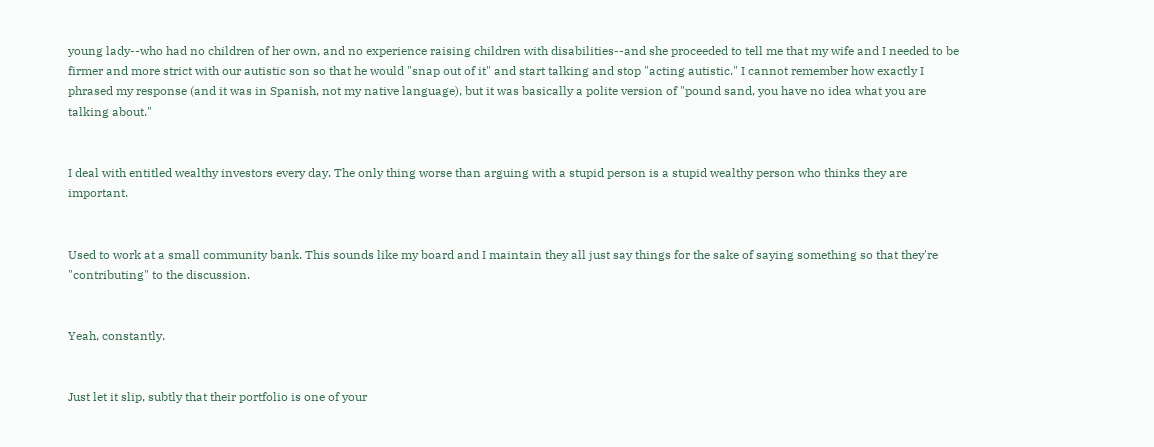young lady--who had no children of her own, and no experience raising children with disabilities--and she proceeded to tell me that my wife and I needed to be firmer and more strict with our autistic son so that he would "snap out of it" and start talking and stop "acting autistic." I cannot remember how exactly I phrased my response (and it was in Spanish, not my native language), but it was basically a polite version of "pound sand, you have no idea what you are talking about."


I deal with entitled wealthy investors every day. The only thing worse than arguing with a stupid person is a stupid wealthy person who thinks they are important.


Used to work at a small community bank. This sounds like my board and I maintain they all just say things for the sake of saying something so that they're "contributing" to the discussion.


Yeah, constantly.


Just let it slip, subtly that their portfolio is one of your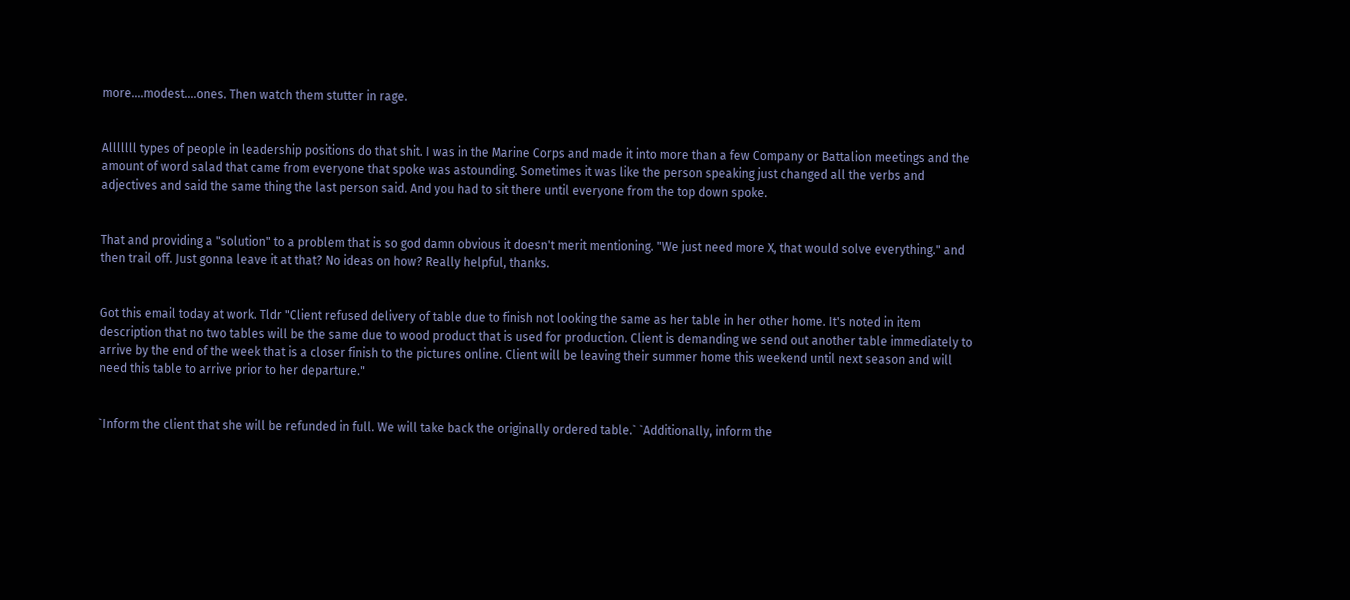more....modest....ones. Then watch them stutter in rage.


Alllllll types of people in leadership positions do that shit. I was in the Marine Corps and made it into more than a few Company or Battalion meetings and the amount of word salad that came from everyone that spoke was astounding. Sometimes it was like the person speaking just changed all the verbs and adjectives and said the same thing the last person said. And you had to sit there until everyone from the top down spoke.


That and providing a "solution" to a problem that is so god damn obvious it doesn't merit mentioning. "We just need more X, that would solve everything." and then trail off. Just gonna leave it at that? No ideas on how? Really helpful, thanks.


Got this email today at work. Tldr "Client refused delivery of table due to finish not looking the same as her table in her other home. It's noted in item description that no two tables will be the same due to wood product that is used for production. Client is demanding we send out another table immediately to arrive by the end of the week that is a closer finish to the pictures online. Client will be leaving their summer home this weekend until next season and will need this table to arrive prior to her departure."


`Inform the client that she will be refunded in full. We will take back the originally ordered table.` `Additionally, inform the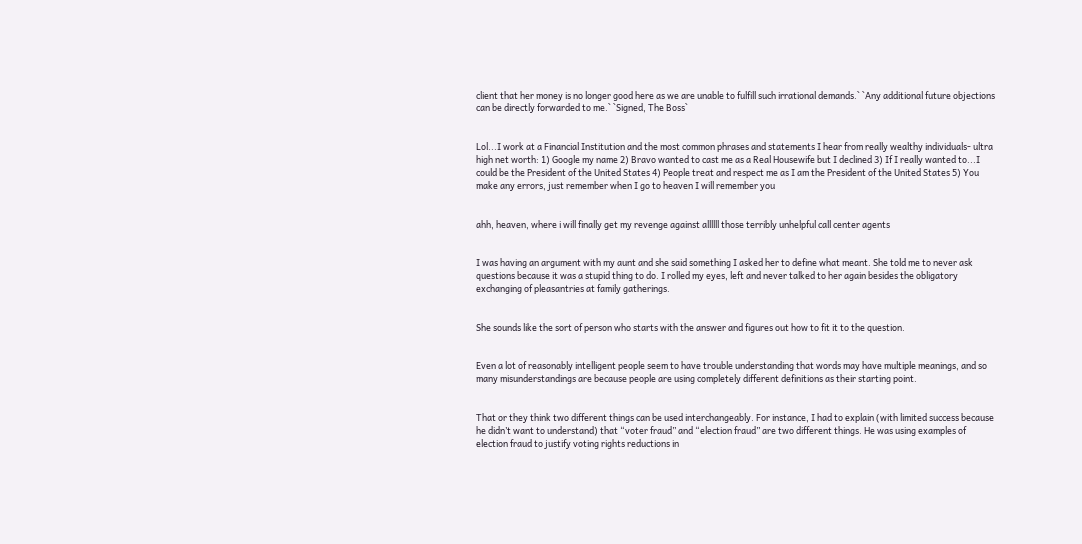client that her money is no longer good here as we are unable to fulfill such irrational demands.` `Any additional future objections can be directly forwarded to me.` `Signed, The Boss`


Lol...I work at a Financial Institution and the most common phrases and statements I hear from really wealthy individuals- ultra high net worth: 1) Google my name 2) Bravo wanted to cast me as a Real Housewife but I declined 3) If I really wanted to...I could be the President of the United States 4) People treat and respect me as I am the President of the United States 5) You make any errors, just remember when I go to heaven I will remember you


ahh, heaven, where i will finally get my revenge against allllll those terribly unhelpful call center agents


I was having an argument with my aunt and she said something I asked her to define what meant. She told me to never ask questions because it was a stupid thing to do. I rolled my eyes, left and never talked to her again besides the obligatory exchanging of pleasantries at family gatherings.


She sounds like the sort of person who starts with the answer and figures out how to fit it to the question.


Even a lot of reasonably intelligent people seem to have trouble understanding that words may have multiple meanings, and so many misunderstandings are because people are using completely different definitions as their starting point.


That or they think two different things can be used interchangeably. For instance, I had to explain (with limited success because he didn’t want to understand) that “voter fraud” and “election fraud” are two different things. He was using examples of election fraud to justify voting rights reductions in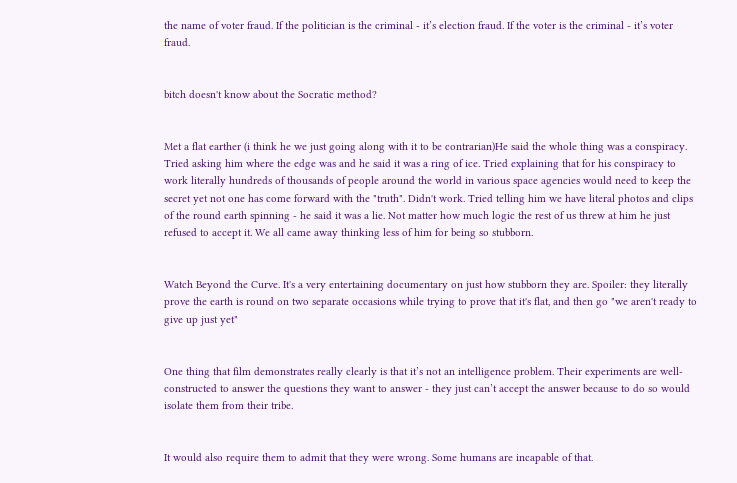the name of voter fraud. If the politician is the criminal - it’s election fraud. If the voter is the criminal - it’s voter fraud.


bitch doesn't know about the Socratic method?


Met a flat earther (i think he we just going along with it to be contrarian)He said the whole thing was a conspiracy. Tried asking him where the edge was and he said it was a ring of ice. Tried explaining that for his conspiracy to work literally hundreds of thousands of people around the world in various space agencies would need to keep the secret yet not one has come forward with the "truth". Didn't work. Tried telling him we have literal photos and clips of the round earth spinning - he said it was a lie. Not matter how much logic the rest of us threw at him he just refused to accept it. We all came away thinking less of him for being so stubborn.


Watch Beyond the Curve. It's a very entertaining documentary on just how stubborn they are. Spoiler: they literally prove the earth is round on two separate occasions while trying to prove that it's flat, and then go "we aren't ready to give up just yet"


One thing that film demonstrates really clearly is that it’s not an intelligence problem. Their experiments are well-constructed to answer the questions they want to answer - they just can’t accept the answer because to do so would isolate them from their tribe.


It would also require them to admit that they were wrong. Some humans are incapable of that.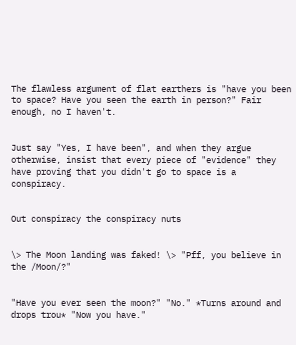The flawless argument of flat earthers is "have you been to space? Have you seen the earth in person?" Fair enough, no I haven't.


Just say "Yes, I have been", and when they argue otherwise, insist that every piece of "evidence" they have proving that you didn't go to space is a conspiracy.


Out conspiracy the conspiracy nuts


\> The Moon landing was faked! \> "Pff, you believe in the /Moon/?"


"Have you ever seen the moon?" "No." *Turns around and drops trou* "Now you have."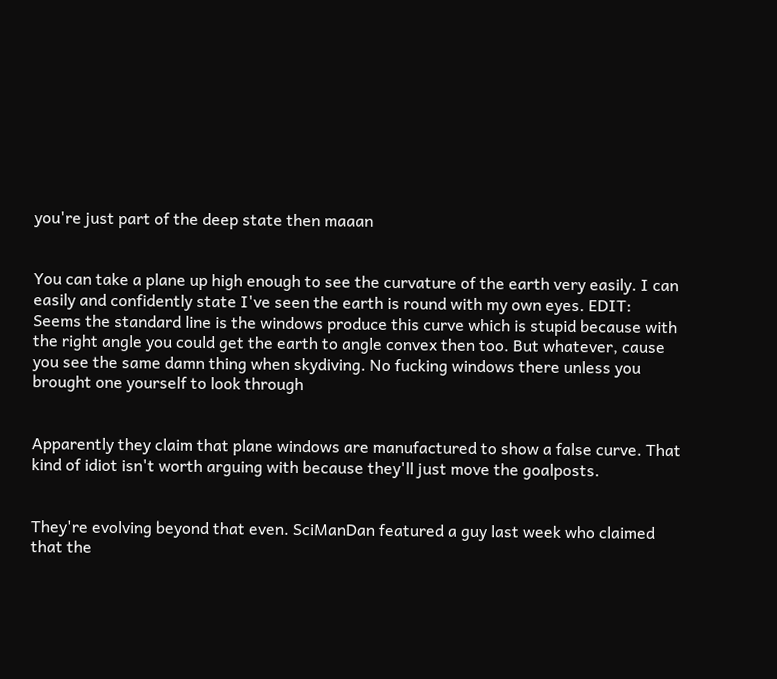you're just part of the deep state then maaan


You can take a plane up high enough to see the curvature of the earth very easily. I can easily and confidently state I've seen the earth is round with my own eyes. EDIT: Seems the standard line is the windows produce this curve which is stupid because with the right angle you could get the earth to angle convex then too. But whatever, cause you see the same damn thing when skydiving. No fucking windows there unless you brought one yourself to look through


Apparently they claim that plane windows are manufactured to show a false curve. That kind of idiot isn't worth arguing with because they'll just move the goalposts.


They're evolving beyond that even. SciManDan featured a guy last week who claimed that the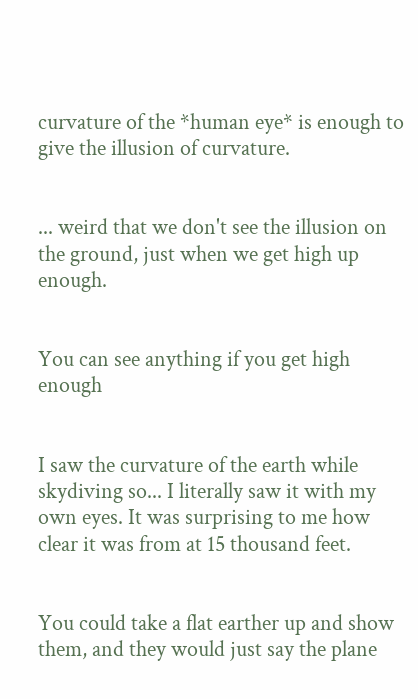curvature of the *human eye* is enough to give the illusion of curvature.


... weird that we don't see the illusion on the ground, just when we get high up enough.


You can see anything if you get high enough


I saw the curvature of the earth while skydiving so... I literally saw it with my own eyes. It was surprising to me how clear it was from at 15 thousand feet.


You could take a flat earther up and show them, and they would just say the plane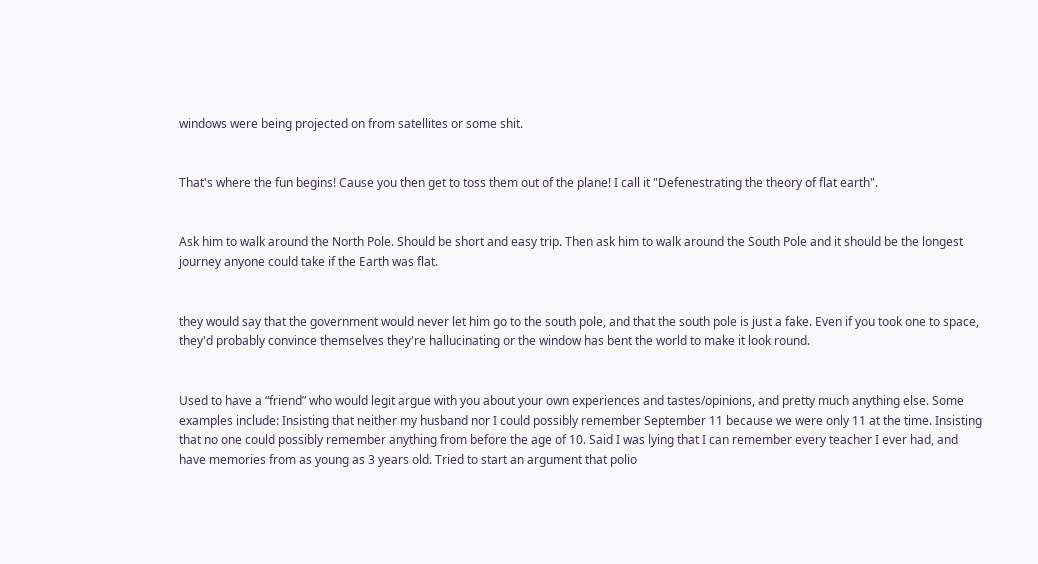windows were being projected on from satellites or some shit.


That's where the fun begins! Cause you then get to toss them out of the plane! I call it "Defenestrating the theory of flat earth".


Ask him to walk around the North Pole. Should be short and easy trip. Then ask him to walk around the South Pole and it should be the longest journey anyone could take if the Earth was flat.


they would say that the government would never let him go to the south pole, and that the south pole is just a fake. Even if you took one to space, they'd probably convince themselves they're hallucinating or the window has bent the world to make it look round.


Used to have a “friend” who would legit argue with you about your own experiences and tastes/opinions, and pretty much anything else. Some examples include: Insisting that neither my husband nor I could possibly remember September 11 because we were only 11 at the time. Insisting that no one could possibly remember anything from before the age of 10. Said I was lying that I can remember every teacher I ever had, and have memories from as young as 3 years old. Tried to start an argument that polio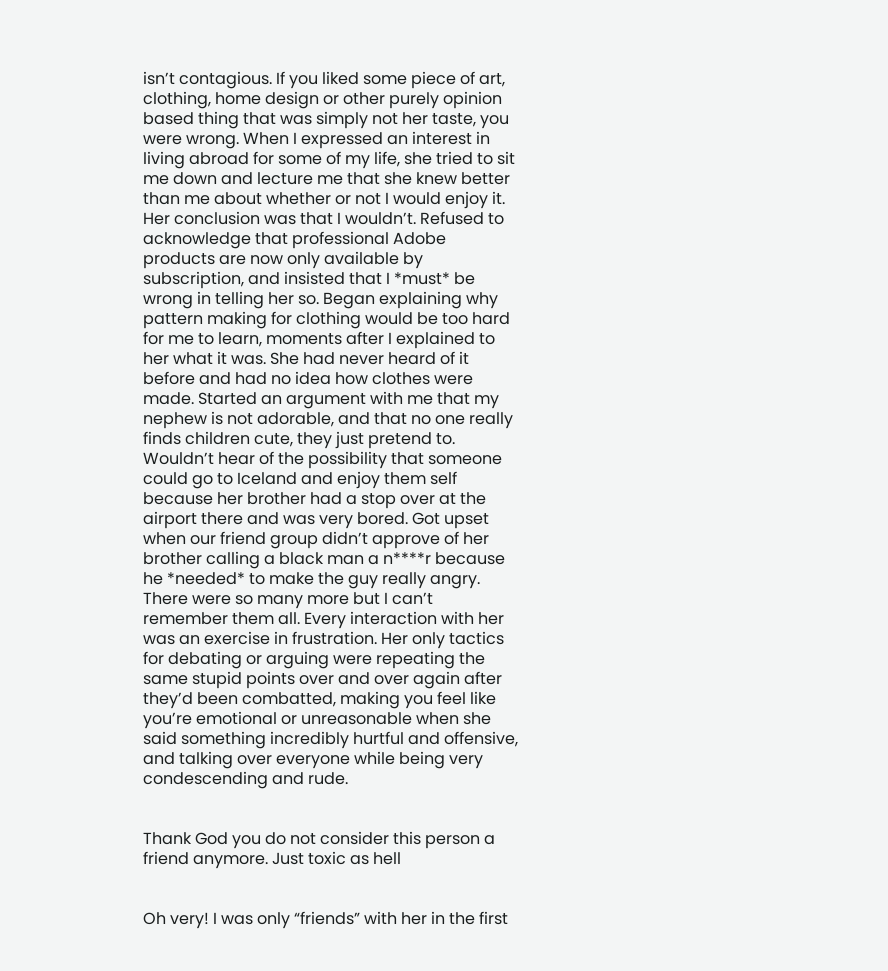isn’t contagious. If you liked some piece of art, clothing, home design or other purely opinion based thing that was simply not her taste, you were wrong. When I expressed an interest in living abroad for some of my life, she tried to sit me down and lecture me that she knew better than me about whether or not I would enjoy it. Her conclusion was that I wouldn’t. Refused to acknowledge that professional Adobe products are now only available by subscription, and insisted that I *must* be wrong in telling her so. Began explaining why pattern making for clothing would be too hard for me to learn, moments after I explained to her what it was. She had never heard of it before and had no idea how clothes were made. Started an argument with me that my nephew is not adorable, and that no one really finds children cute, they just pretend to. Wouldn’t hear of the possibility that someone could go to Iceland and enjoy them self because her brother had a stop over at the airport there and was very bored. Got upset when our friend group didn’t approve of her brother calling a black man a n****r because he *needed* to make the guy really angry. There were so many more but I can’t remember them all. Every interaction with her was an exercise in frustration. Her only tactics for debating or arguing were repeating the same stupid points over and over again after they’d been combatted, making you feel like you’re emotional or unreasonable when she said something incredibly hurtful and offensive, and talking over everyone while being very condescending and rude.


Thank God you do not consider this person a friend anymore. Just toxic as hell


Oh very! I was only “friends” with her in the first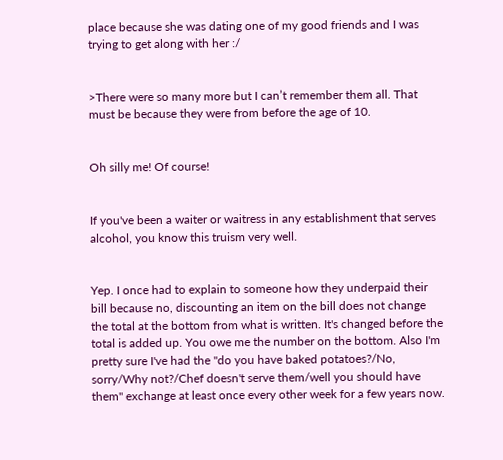place because she was dating one of my good friends and I was trying to get along with her :/


>There were so many more but I can’t remember them all. That must be because they were from before the age of 10.


Oh silly me! Of course!


If you've been a waiter or waitress in any establishment that serves alcohol, you know this truism very well.


Yep. I once had to explain to someone how they underpaid their bill because no, discounting an item on the bill does not change the total at the bottom from what is written. It's changed before the total is added up. You owe me the number on the bottom. Also I'm pretty sure I've had the "do you have baked potatoes?/No, sorry/Why not?/Chef doesn't serve them/well you should have them" exchange at least once every other week for a few years now.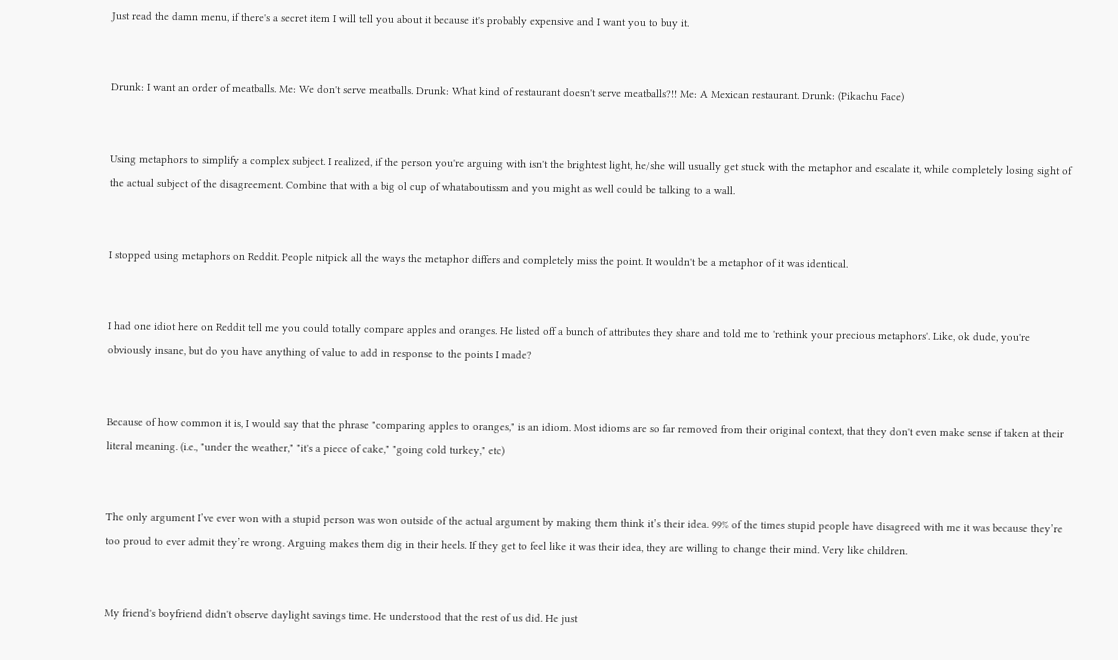Just read the damn menu, if there's a secret item I will tell you about it because it's probably expensive and I want you to buy it.


Drunk: I want an order of meatballs. Me: We don't serve meatballs. Drunk: What kind of restaurant doesn't serve meatballs?!! Me: A Mexican restaurant. Drunk: (Pikachu Face)


Using metaphors to simplify a complex subject. I realized, if the person you're arguing with isn't the brightest light, he/she will usually get stuck with the metaphor and escalate it, while completely losing sight of the actual subject of the disagreement. Combine that with a big ol cup of whataboutissm and you might as well could be talking to a wall.


I stopped using metaphors on Reddit. People nitpick all the ways the metaphor differs and completely miss the point. It wouldn't be a metaphor of it was identical.


I had one idiot here on Reddit tell me you could totally compare apples and oranges. He listed off a bunch of attributes they share and told me to 'rethink your precious metaphors'. Like, ok dude, you're obviously insane, but do you have anything of value to add in response to the points I made?


Because of how common it is, I would say that the phrase "comparing apples to oranges," is an idiom. Most idioms are so far removed from their original context, that they don't even make sense if taken at their literal meaning. (i.e., "under the weather," "it's a piece of cake," "going cold turkey," etc)


The only argument I’ve ever won with a stupid person was won outside of the actual argument by making them think it’s their idea. 99% of the times stupid people have disagreed with me it was because they’re too proud to ever admit they’re wrong. Arguing makes them dig in their heels. If they get to feel like it was their idea, they are willing to change their mind. Very like children.


My friend's boyfriend didn't observe daylight savings time. He understood that the rest of us did. He just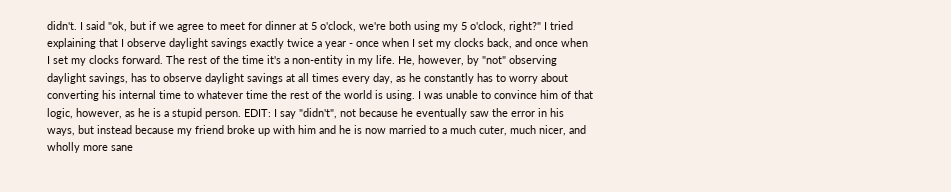didn't. I said "ok, but if we agree to meet for dinner at 5 o'clock, we're both using my 5 o'clock, right?" I tried explaining that I observe daylight savings exactly twice a year - once when I set my clocks back, and once when I set my clocks forward. The rest of the time it's a non-entity in my life. He, however, by "not" observing daylight savings, has to observe daylight savings at all times every day, as he constantly has to worry about converting his internal time to whatever time the rest of the world is using. I was unable to convince him of that logic, however, as he is a stupid person. EDIT: I say "didn't", not because he eventually saw the error in his ways, but instead because my friend broke up with him and he is now married to a much cuter, much nicer, and wholly more sane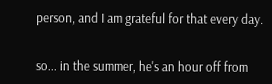person, and I am grateful for that every day.


so... in the summer, he's an hour off from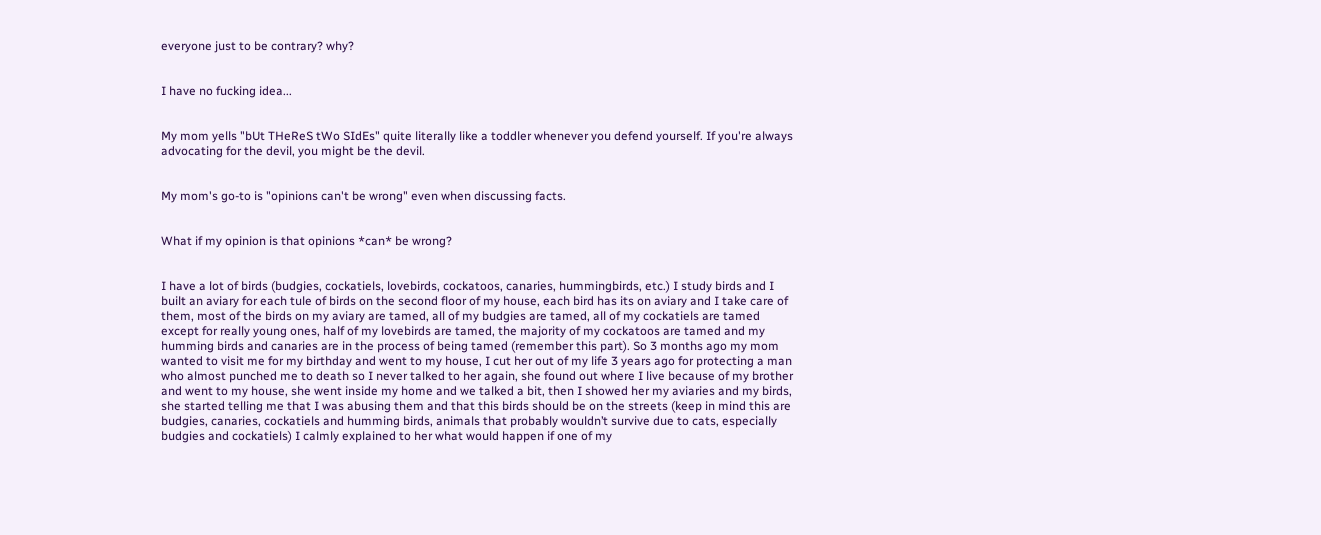everyone just to be contrary? why?


I have no fucking idea...


My mom yells "bUt THeReS tWo SIdEs" quite literally like a toddler whenever you defend yourself. If you're always advocating for the devil, you might be the devil.


My mom's go-to is "opinions can't be wrong" even when discussing facts.


What if my opinion is that opinions *can* be wrong?


I have a lot of birds (budgies, cockatiels, lovebirds, cockatoos, canaries, hummingbirds, etc.) I study birds and I built an aviary for each tule of birds on the second floor of my house, each bird has its on aviary and I take care of them, most of the birds on my aviary are tamed, all of my budgies are tamed, all of my cockatiels are tamed except for really young ones, half of my lovebirds are tamed, the majority of my cockatoos are tamed and my humming birds and canaries are in the process of being tamed (remember this part). So 3 months ago my mom wanted to visit me for my birthday and went to my house, I cut her out of my life 3 years ago for protecting a man who almost punched me to death so I never talked to her again, she found out where I live because of my brother and went to my house, she went inside my home and we talked a bit, then I showed her my aviaries and my birds, she started telling me that I was abusing them and that this birds should be on the streets (keep in mind this are budgies, canaries, cockatiels and humming birds, animals that probably wouldn’t survive due to cats, especially budgies and cockatiels) I calmly explained to her what would happen if one of my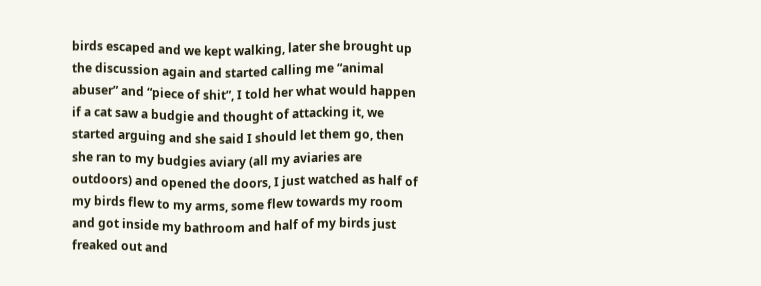birds escaped and we kept walking, later she brought up the discussion again and started calling me “animal abuser” and “piece of shit”, I told her what would happen if a cat saw a budgie and thought of attacking it, we started arguing and she said I should let them go, then she ran to my budgies aviary (all my aviaries are outdoors) and opened the doors, I just watched as half of my birds flew to my arms, some flew towards my room and got inside my bathroom and half of my birds just freaked out and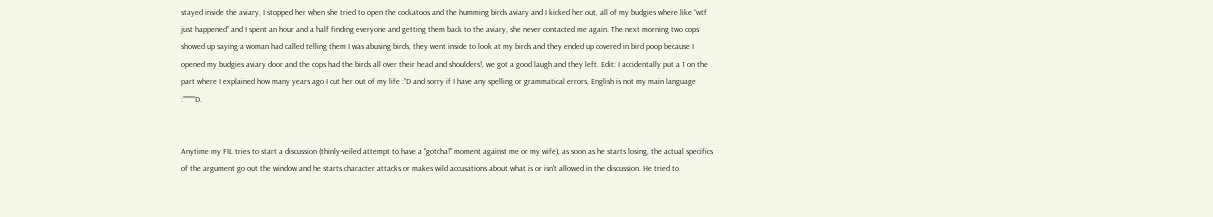stayed inside the aviary, I stopped her when she tried to open the cockatoos and the humming birds aviary and I kicked her out, all of my budgies where like “wtf just happened” and I spent an hour and a half finding everyone and getting them back to the aviary, she never contacted me again. The next morning two cops showed up saying a woman had called telling them I was abusing birds, they went inside to look at my birds and they ended up covered in bird poop because I opened my budgies aviary door and the cops had the birds all over their head and shoulders!, we got a good laugh and they left. Edit: I accidentally put a 1 on the part where I explained how many years ago I cut her out of my life :”D and sorry if I have any spelling or grammatical errors, English is not my main language :””””””D.


Anytime my FIL tries to start a discussion (thinly-veiled attempt to have a "gotcha!" moment against me or my wife), as soon as he starts losing, the actual specifics of the argument go out the window and he starts character attacks or makes wild accusations about what is or isn't allowed in the discussion. He tried to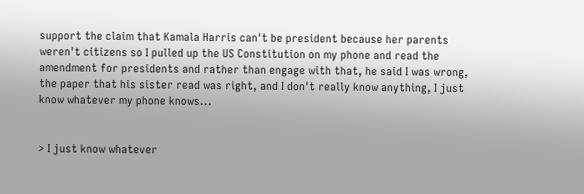support the claim that Kamala Harris can't be president because her parents weren't citizens so I pulled up the US Constitution on my phone and read the amendment for presidents and rather than engage with that, he said I was wrong, the paper that his sister read was right, and I don't really know anything, I just know whatever my phone knows...


> I just know whatever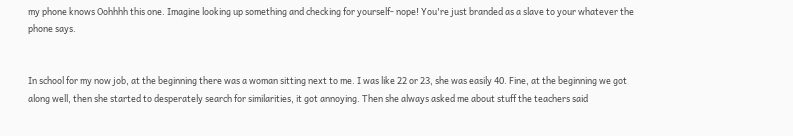my phone knows Oohhhh this one. Imagine looking up something and checking for yourself- nope! You're just branded as a slave to your whatever the phone says.


In school for my now job, at the beginning there was a woman sitting next to me. I was like 22 or 23, she was easily 40. Fine, at the beginning we got along well, then she started to desperately search for similarities, it got annoying. Then she always asked me about stuff the teachers said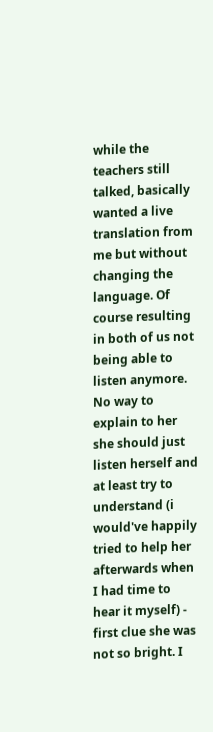while the teachers still talked, basically wanted a live translation from me but without changing the language. Of course resulting in both of us not being able to listen anymore. No way to explain to her she should just listen herself and at least try to understand (i would've happily tried to help her afterwards when I had time to hear it myself) - first clue she was not so bright. I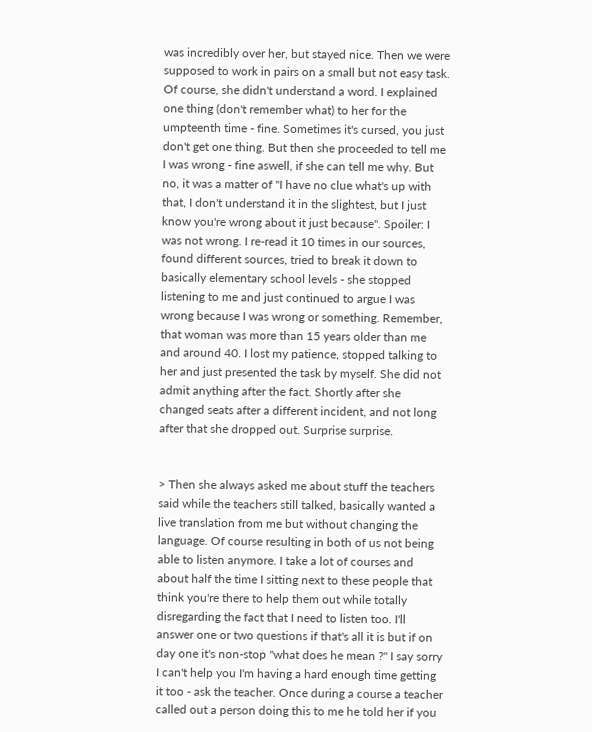was incredibly over her, but stayed nice. Then we were supposed to work in pairs on a small but not easy task. Of course, she didn't understand a word. I explained one thing (don't remember what) to her for the umpteenth time - fine. Sometimes it's cursed, you just don't get one thing. But then she proceeded to tell me I was wrong - fine aswell, if she can tell me why. But no, it was a matter of "I have no clue what's up with that, I don't understand it in the slightest, but I just know you're wrong about it just because". Spoiler: I was not wrong. I re-read it 10 times in our sources, found different sources, tried to break it down to basically elementary school levels - she stopped listening to me and just continued to argue I was wrong because I was wrong or something. Remember, that woman was more than 15 years older than me and around 40. I lost my patience, stopped talking to her and just presented the task by myself. She did not admit anything after the fact. Shortly after she changed seats after a different incident, and not long after that she dropped out. Surprise surprise.


> Then she always asked me about stuff the teachers said while the teachers still talked, basically wanted a live translation from me but without changing the language. Of course resulting in both of us not being able to listen anymore. I take a lot of courses and about half the time I sitting next to these people that think you're there to help them out while totally disregarding the fact that I need to listen too. I'll answer one or two questions if that's all it is but if on day one it's non-stop "what does he mean ?" I say sorry I can't help you I'm having a hard enough time getting it too - ask the teacher. Once during a course a teacher called out a person doing this to me he told her if you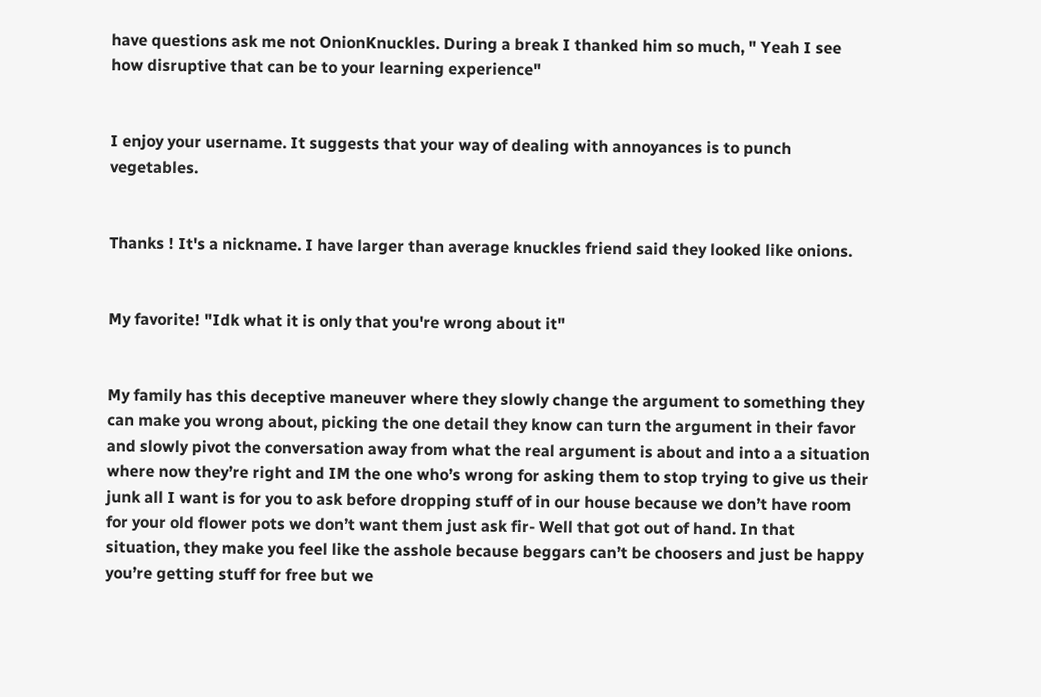have questions ask me not OnionKnuckles. During a break I thanked him so much, " Yeah I see how disruptive that can be to your learning experience"


I enjoy your username. It suggests that your way of dealing with annoyances is to punch vegetables.


Thanks ! It's a nickname. I have larger than average knuckles friend said they looked like onions.


My favorite! "Idk what it is only that you're wrong about it"


My family has this deceptive maneuver where they slowly change the argument to something they can make you wrong about, picking the one detail they know can turn the argument in their favor and slowly pivot the conversation away from what the real argument is about and into a a situation where now they’re right and IM the one who’s wrong for asking them to stop trying to give us their junk all I want is for you to ask before dropping stuff of in our house because we don’t have room for your old flower pots we don’t want them just ask fir- Well that got out of hand. In that situation, they make you feel like the asshole because beggars can’t be choosers and just be happy you’re getting stuff for free but we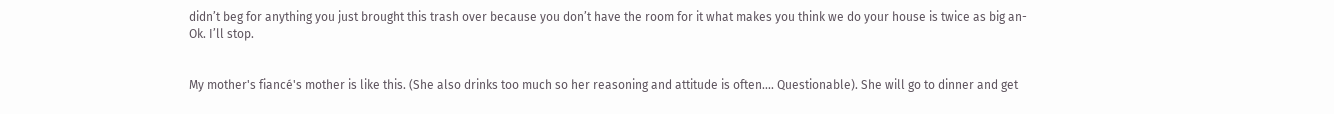didn’t beg for anything you just brought this trash over because you don’t have the room for it what makes you think we do your house is twice as big an- Ok. I’ll stop.


My mother's fiancé's mother is like this. (She also drinks too much so her reasoning and attitude is often.... Questionable). She will go to dinner and get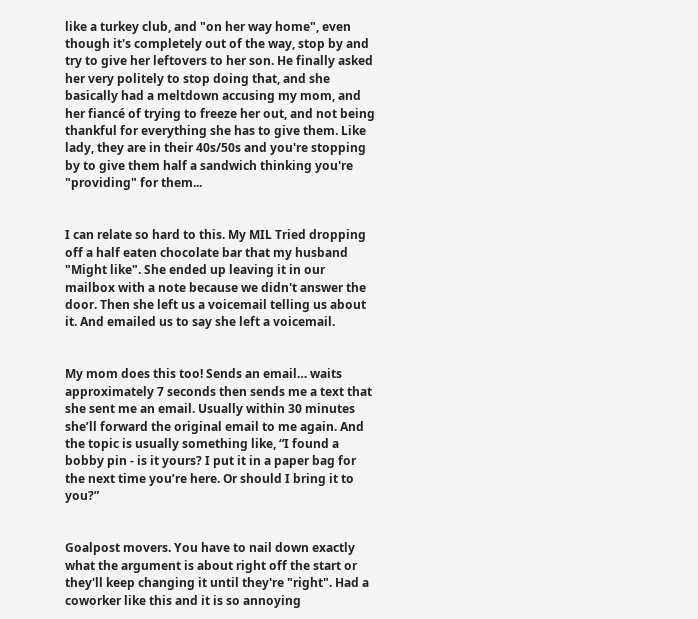like a turkey club, and "on her way home", even though it's completely out of the way, stop by and try to give her leftovers to her son. He finally asked her very politely to stop doing that, and she basically had a meltdown accusing my mom, and her fiancé of trying to freeze her out, and not being thankful for everything she has to give them. Like lady, they are in their 40s/50s and you're stopping by to give them half a sandwich thinking you're "providing" for them...


I can relate so hard to this. My MIL Tried dropping off a half eaten chocolate bar that my husband "Might like". She ended up leaving it in our mailbox with a note because we didn't answer the door. Then she left us a voicemail telling us about it. And emailed us to say she left a voicemail.


My mom does this too! Sends an email… waits approximately 7 seconds then sends me a text that she sent me an email. Usually within 30 minutes she’ll forward the original email to me again. And the topic is usually something like, “I found a bobby pin - is it yours? I put it in a paper bag for the next time you’re here. Or should I bring it to you?”


Goalpost movers. You have to nail down exactly what the argument is about right off the start or they'll keep changing it until they're "right". Had a coworker like this and it is so annoying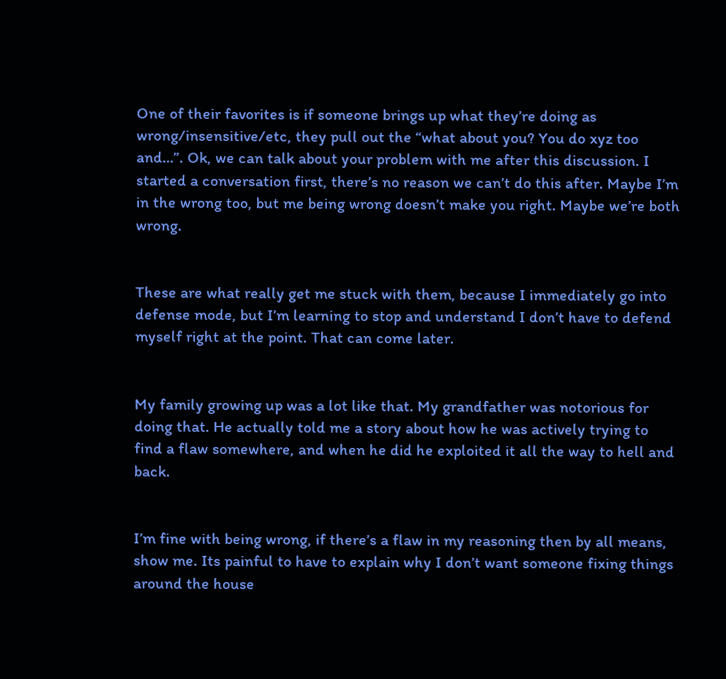One of their favorites is if someone brings up what they’re doing as wrong/insensitive/etc, they pull out the “what about you? You do xyz too and…”. Ok, we can talk about your problem with me after this discussion. I started a conversation first, there’s no reason we can’t do this after. Maybe I’m in the wrong too, but me being wrong doesn’t make you right. Maybe we’re both wrong.


These are what really get me stuck with them, because I immediately go into defense mode, but I’m learning to stop and understand I don’t have to defend myself right at the point. That can come later.


My family growing up was a lot like that. My grandfather was notorious for doing that. He actually told me a story about how he was actively trying to find a flaw somewhere, and when he did he exploited it all the way to hell and back.


I’m fine with being wrong, if there’s a flaw in my reasoning then by all means, show me. Its painful to have to explain why I don’t want someone fixing things around the house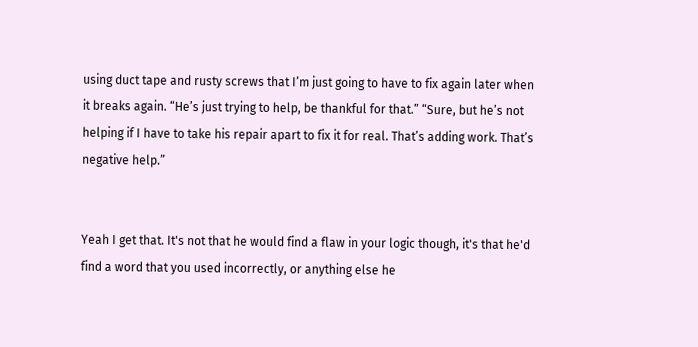using duct tape and rusty screws that I’m just going to have to fix again later when it breaks again. “He’s just trying to help, be thankful for that.” “Sure, but he’s not helping if I have to take his repair apart to fix it for real. That’s adding work. That’s negative help.”


Yeah I get that. It's not that he would find a flaw in your logic though, it's that he'd find a word that you used incorrectly, or anything else he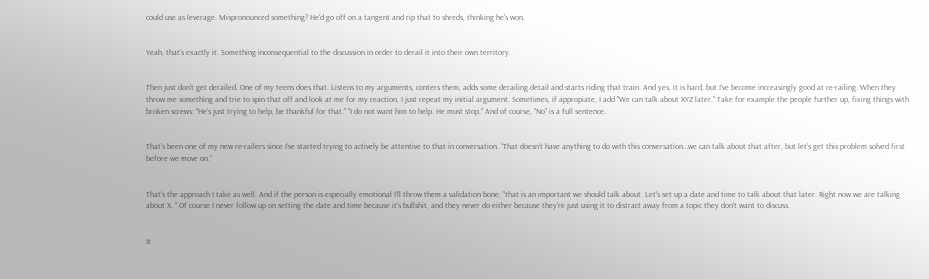could use as leverage. Mispronounced something? He'd go off on a tangent and rip that to shreds, thinking he's won.


Yeah, that’s exactly it. Something inconsequential to the discussion in order to derail it into their own territory.


Then just don't get derailed. One of my teens does that. Listens to my arguments, conters them, adds some derailing detail and starts riding that train. And yes, it is hard, but I've become increasingly good at re-railing. When they throw me something and trie to spin that off and look at me for my reaction, I just repeat my initial argument. Sometimes, if appropiate, I add "We can talk about XYZ later." Take for example the people further up, fixing things with broken screws: "He’s just trying to help, be thankful for that." "I do not want him to help. He must stop." And of course, "No" is a full sentence.


That’s been one of my new re-railers since I’ve started trying to actively be attentive to that in conversation. “That doesn’t have anything to do with this conversation…we can talk about that after, but let’s get this problem solved first before we move on.”


That's the approach I take as well. And if the person is especially emotional I'll throw them a validation bone, "that is an important we should talk about. Let's set up a date and time to talk about that later. Right now we are talking about X. " Of course I never follow up on setting the date and time because it's bullshit, and they never do either because they're just using it to distract away from a topic they don't want to discuss.


It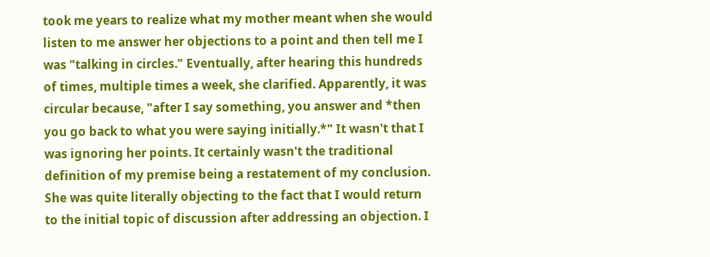took me years to realize what my mother meant when she would listen to me answer her objections to a point and then tell me I was "talking in circles." Eventually, after hearing this hundreds of times, multiple times a week, she clarified. Apparently, it was circular because, "after I say something, you answer and *then you go back to what you were saying initially.*" It wasn't that I was ignoring her points. It certainly wasn't the traditional definition of my premise being a restatement of my conclusion. She was quite literally objecting to the fact that I would return to the initial topic of discussion after addressing an objection. I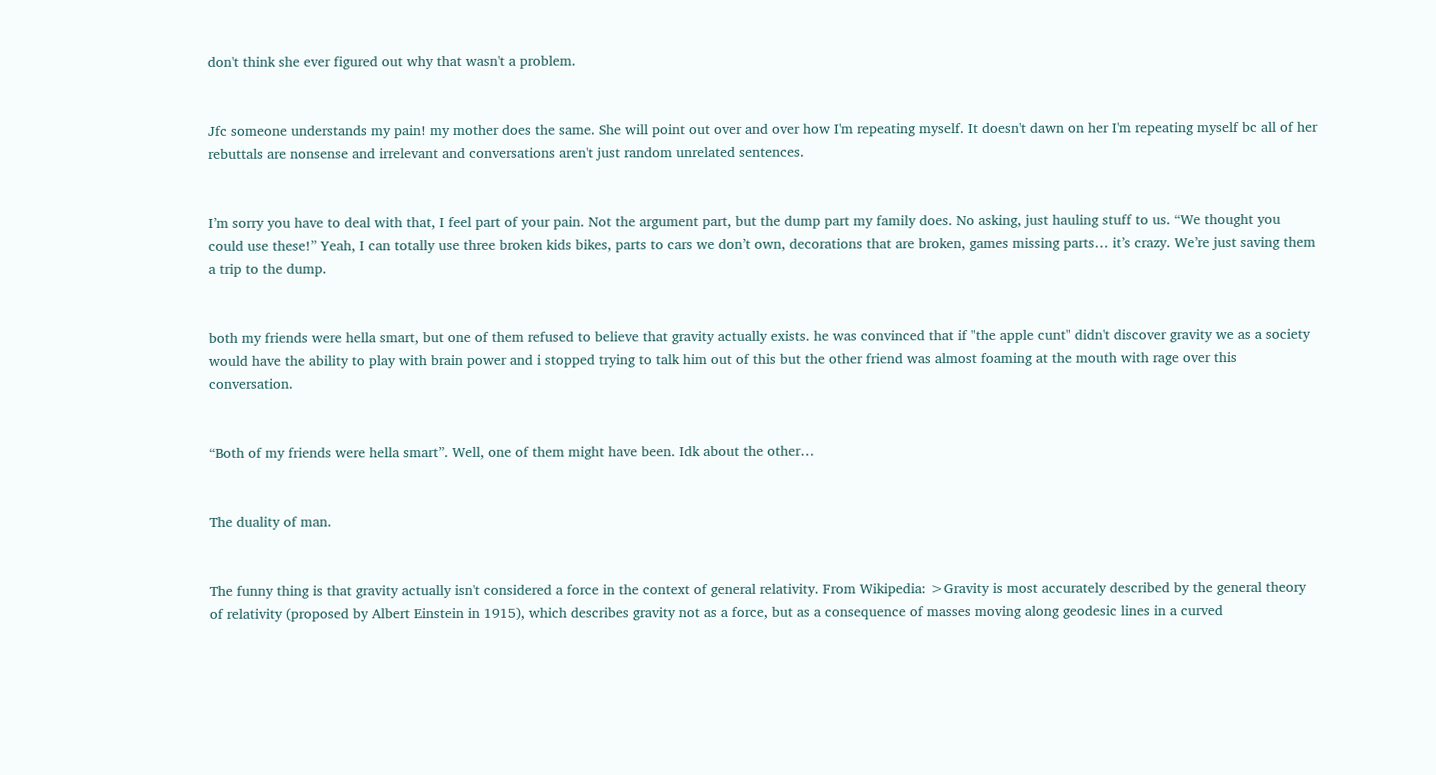don't think she ever figured out why that wasn't a problem.


Jfc someone understands my pain! my mother does the same. She will point out over and over how I'm repeating myself. It doesn't dawn on her I'm repeating myself bc all of her rebuttals are nonsense and irrelevant and conversations aren't just random unrelated sentences.


I’m sorry you have to deal with that, I feel part of your pain. Not the argument part, but the dump part my family does. No asking, just hauling stuff to us. “We thought you could use these!” Yeah, I can totally use three broken kids bikes, parts to cars we don’t own, decorations that are broken, games missing parts… it’s crazy. We’re just saving them a trip to the dump.


both my friends were hella smart, but one of them refused to believe that gravity actually exists. he was convinced that if "the apple cunt" didn't discover gravity we as a society would have the ability to play with brain power and i stopped trying to talk him out of this but the other friend was almost foaming at the mouth with rage over this conversation.


“Both of my friends were hella smart”. Well, one of them might have been. Idk about the other…


The duality of man.


The funny thing is that gravity actually isn't considered a force in the context of general relativity. From Wikipedia: >Gravity is most accurately described by the general theory of relativity (proposed by Albert Einstein in 1915), which describes gravity not as a force, but as a consequence of masses moving along geodesic lines in a curved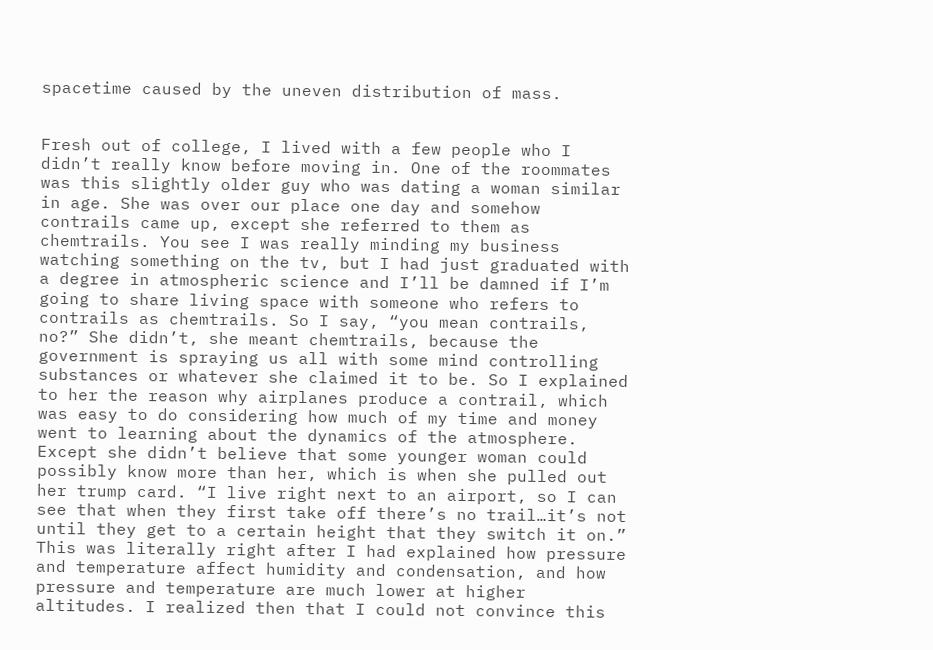spacetime caused by the uneven distribution of mass.


Fresh out of college, I lived with a few people who I didn’t really know before moving in. One of the roommates was this slightly older guy who was dating a woman similar in age. She was over our place one day and somehow contrails came up, except she referred to them as chemtrails. You see I was really minding my business watching something on the tv, but I had just graduated with a degree in atmospheric science and I’ll be damned if I’m going to share living space with someone who refers to contrails as chemtrails. So I say, “you mean contrails, no?” She didn’t, she meant chemtrails, because the government is spraying us all with some mind controlling substances or whatever she claimed it to be. So I explained to her the reason why airplanes produce a contrail, which was easy to do considering how much of my time and money went to learning about the dynamics of the atmosphere. Except she didn’t believe that some younger woman could possibly know more than her, which is when she pulled out her trump card. “I live right next to an airport, so I can see that when they first take off there’s no trail…it’s not until they get to a certain height that they switch it on.” This was literally right after I had explained how pressure and temperature affect humidity and condensation, and how pressure and temperature are much lower at higher altitudes. I realized then that I could not convince this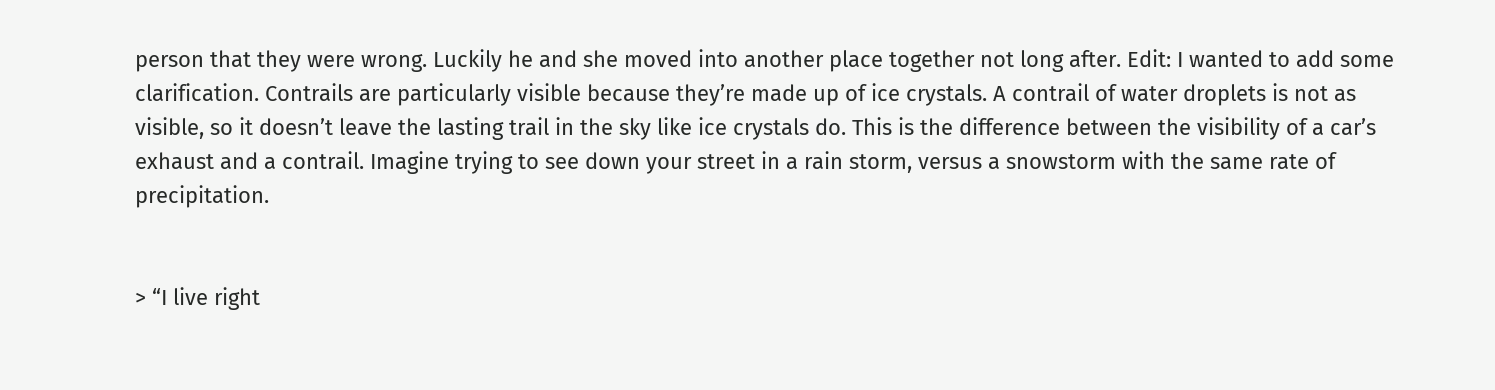person that they were wrong. Luckily he and she moved into another place together not long after. Edit: I wanted to add some clarification. Contrails are particularly visible because they’re made up of ice crystals. A contrail of water droplets is not as visible, so it doesn’t leave the lasting trail in the sky like ice crystals do. This is the difference between the visibility of a car’s exhaust and a contrail. Imagine trying to see down your street in a rain storm, versus a snowstorm with the same rate of precipitation.


> “I live right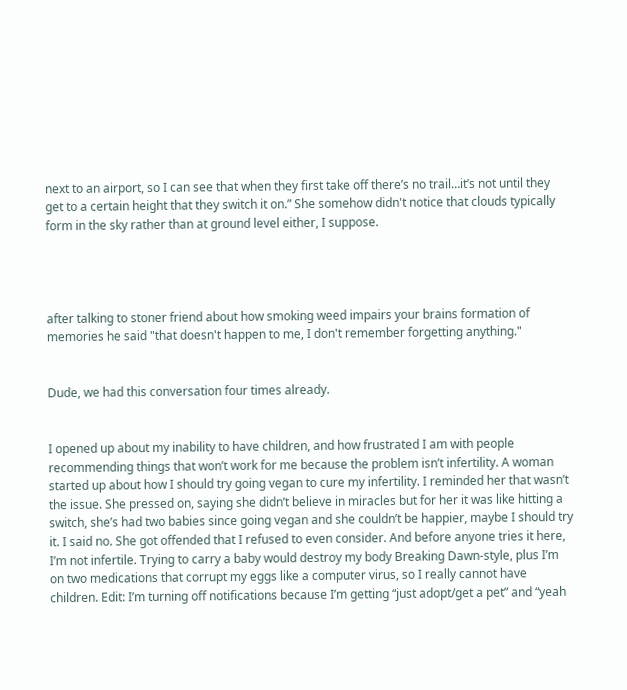next to an airport, so I can see that when they first take off there’s no trail…it’s not until they get to a certain height that they switch it on.” She somehow didn't notice that clouds typically form in the sky rather than at ground level either, I suppose.




after talking to stoner friend about how smoking weed impairs your brains formation of memories he said "that doesn't happen to me, I don't remember forgetting anything."


Dude, we had this conversation four times already.


I opened up about my inability to have children, and how frustrated I am with people recommending things that won’t work for me because the problem isn’t infertility. A woman started up about how I should try going vegan to cure my infertility. I reminded her that wasn’t the issue. She pressed on, saying she didn’t believe in miracles but for her it was like hitting a switch, she’s had two babies since going vegan and she couldn’t be happier, maybe I should try it. I said no. She got offended that I refused to even consider. And before anyone tries it here, I’m not infertile. Trying to carry a baby would destroy my body Breaking Dawn-style, plus I’m on two medications that corrupt my eggs like a computer virus, so I really cannot have children. Edit: I’m turning off notifications because I’m getting “just adopt/get a pet” and “yeah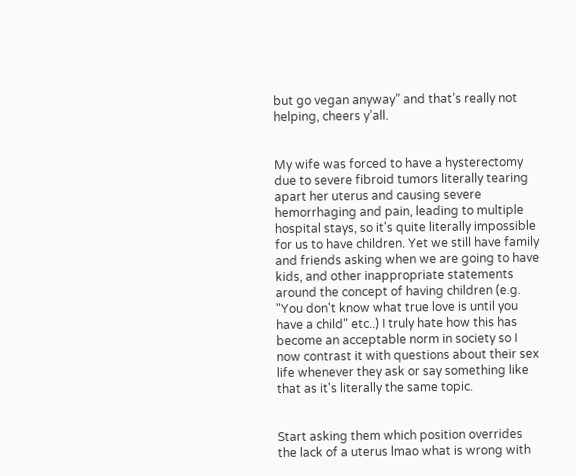but go vegan anyway” and that’s really not helping, cheers y’all.


My wife was forced to have a hysterectomy due to severe fibroid tumors literally tearing apart her uterus and causing severe hemorrhaging and pain, leading to multiple hospital stays, so it's quite literally impossible for us to have children. Yet we still have family and friends asking when we are going to have kids, and other inappropriate statements around the concept of having children (e.g. "You don't know what true love is until you have a child" etc..) I truly hate how this has become an acceptable norm in society so I now contrast it with questions about their sex life whenever they ask or say something like that as it's literally the same topic.


Start asking them which position overrides the lack of a uterus lmao what is wrong with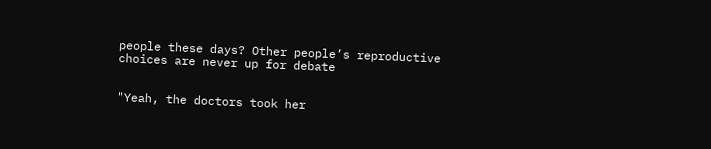people these days? Other people’s reproductive choices are never up for debate


"Yeah, the doctors took her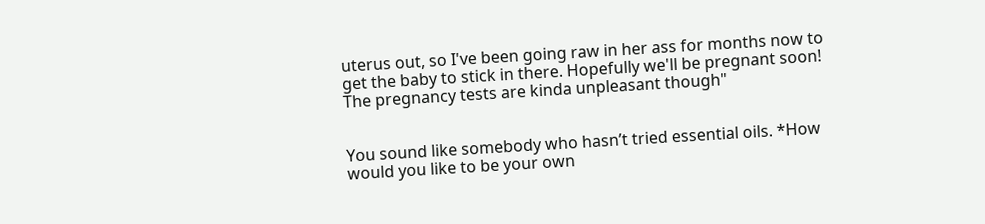uterus out, so I've been going raw in her ass for months now to get the baby to stick in there. Hopefully we'll be pregnant soon! The pregnancy tests are kinda unpleasant though"


You sound like somebody who hasn’t tried essential oils. *How would you like to be your own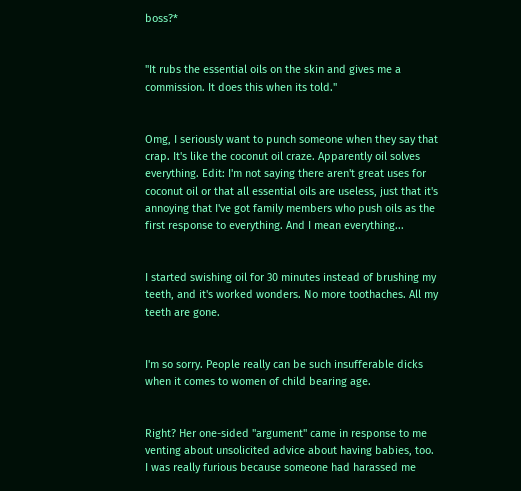boss?*


"It rubs the essential oils on the skin and gives me a commission. It does this when its told."


Omg, I seriously want to punch someone when they say that crap. It's like the coconut oil craze. Apparently oil solves everything. Edit: I'm not saying there aren't great uses for coconut oil or that all essential oils are useless, just that it's annoying that I've got family members who push oils as the first response to everything. And I mean everything...


I started swishing oil for 30 minutes instead of brushing my teeth, and it's worked wonders. No more toothaches. All my teeth are gone.


I'm so sorry. People really can be such insufferable dicks when it comes to women of child bearing age.


Right? Her one-sided "argument" came in response to me venting about unsolicited advice about having babies, too. I was really furious because someone had harassed me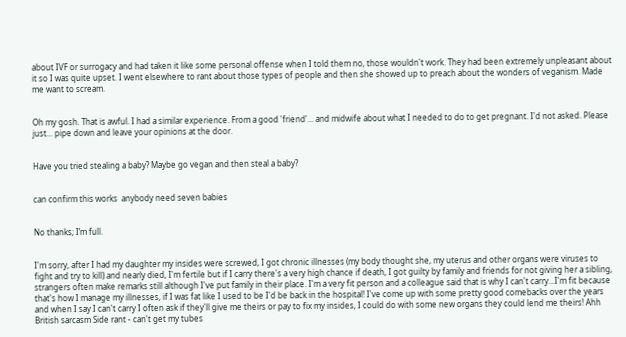about IVF or surrogacy and had taken it like some personal offense when I told them no, those wouldn't work. They had been extremely unpleasant about it so I was quite upset. I went elsewhere to rant about those types of people and then she showed up to preach about the wonders of veganism. Made me want to scream.


Oh my gosh. That is awful. I had a similar experience. From a good 'friend'... and midwife about what I needed to do to get pregnant. I'd not asked. Please just... pipe down and leave your opinions at the door.


Have you tried stealing a baby? Maybe go vegan and then steal a baby?


can confirm this works  anybody need seven babies


No thanks; I’m full.


I'm sorry, after I had my daughter my insides were screwed, I got chronic illnesses (my body thought she, my uterus and other organs were viruses to fight and try to kill) and nearly died, I'm fertile but if I carry there's a very high chance if death, I got guilty by family and friends for not giving her a sibling, strangers often make remarks still although I've put family in their place. I'm a very fit person and a colleague said that is why I can't carry...I'm fit because that's how I manage my illnesses, if I was fat like I used to be I'd be back in the hospital! I've come up with some pretty good comebacks over the years and when I say I can't carry I often ask if they'll give me theirs or pay to fix my insides, I could do with some new organs they could lend me theirs! Ahh British sarcasm Side rant - can't get my tubes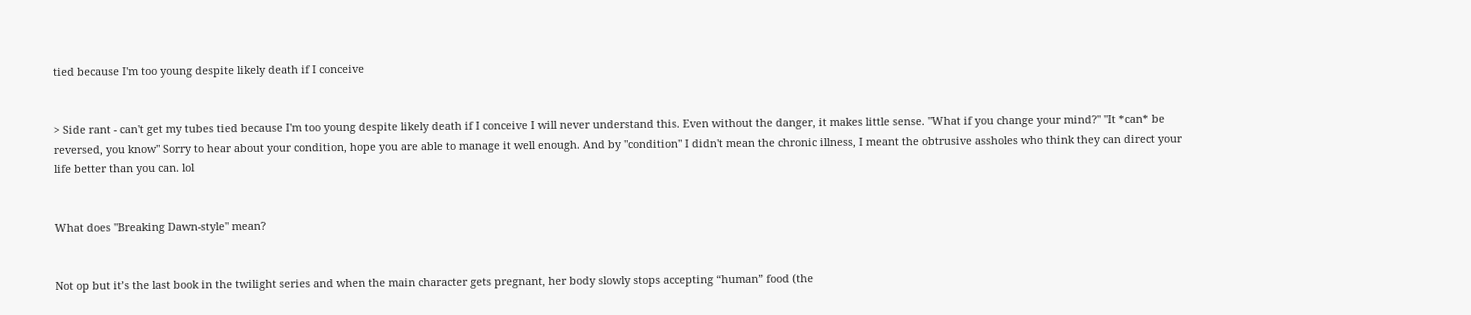tied because I'm too young despite likely death if I conceive


> Side rant - can't get my tubes tied because I'm too young despite likely death if I conceive I will never understand this. Even without the danger, it makes little sense. "What if you change your mind?" "It *can* be reversed, you know" Sorry to hear about your condition, hope you are able to manage it well enough. And by "condition" I didn't mean the chronic illness, I meant the obtrusive assholes who think they can direct your life better than you can. lol


What does "Breaking Dawn-style" mean?


Not op but it’s the last book in the twilight series and when the main character gets pregnant, her body slowly stops accepting “human” food (the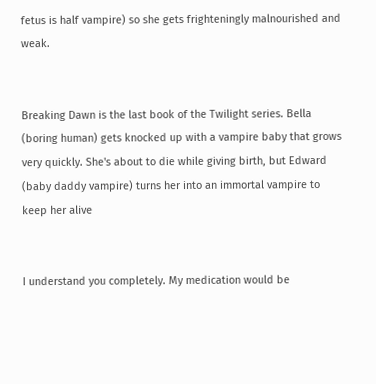fetus is half vampire) so she gets frighteningly malnourished and weak.


Breaking Dawn is the last book of the Twilight series. Bella (boring human) gets knocked up with a vampire baby that grows very quickly. She's about to die while giving birth, but Edward (baby daddy vampire) turns her into an immortal vampire to keep her alive


I understand you completely. My medication would be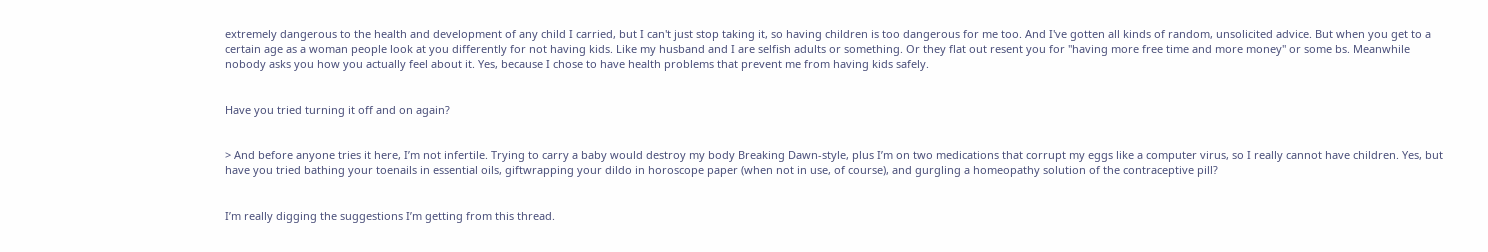extremely dangerous to the health and development of any child I carried, but I can't just stop taking it, so having children is too dangerous for me too. And I've gotten all kinds of random, unsolicited advice. But when you get to a certain age as a woman people look at you differently for not having kids. Like my husband and I are selfish adults or something. Or they flat out resent you for "having more free time and more money" or some bs. Meanwhile nobody asks you how you actually feel about it. Yes, because I chose to have health problems that prevent me from having kids safely.


Have you tried turning it off and on again?


> And before anyone tries it here, I’m not infertile. Trying to carry a baby would destroy my body Breaking Dawn-style, plus I’m on two medications that corrupt my eggs like a computer virus, so I really cannot have children. Yes, but have you tried bathing your toenails in essential oils, giftwrapping your dildo in horoscope paper (when not in use, of course), and gurgling a homeopathy solution of the contraceptive pill?


I’m really digging the suggestions I’m getting from this thread.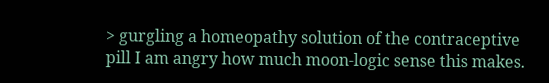> gurgling a homeopathy solution of the contraceptive pill I am angry how much moon-logic sense this makes.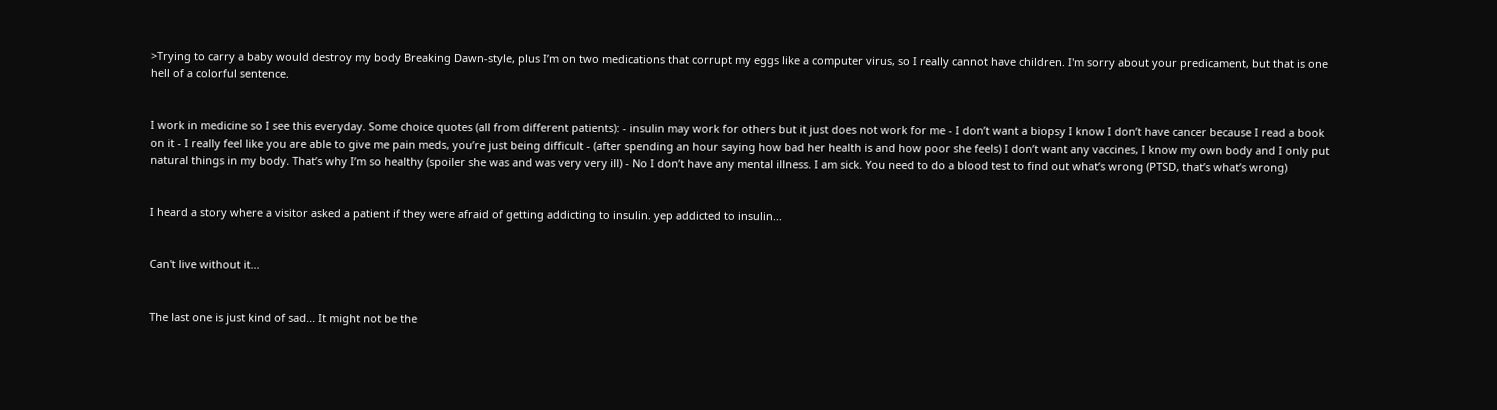>Trying to carry a baby would destroy my body Breaking Dawn-style, plus I’m on two medications that corrupt my eggs like a computer virus, so I really cannot have children. I'm sorry about your predicament, but that is one hell of a colorful sentence.


I work in medicine so I see this everyday. Some choice quotes (all from different patients): - insulin may work for others but it just does not work for me - I don’t want a biopsy I know I don’t have cancer because I read a book on it - I really feel like you are able to give me pain meds, you’re just being difficult - (after spending an hour saying how bad her health is and how poor she feels) I don’t want any vaccines, I know my own body and I only put natural things in my body. That’s why I’m so healthy (spoiler she was and was very very ill) - No I don’t have any mental illness. I am sick. You need to do a blood test to find out what’s wrong (PTSD, that’s what’s wrong)


I heard a story where a visitor asked a patient if they were afraid of getting addicting to insulin. yep addicted to insulin...


Can't live without it...


The last one is just kind of sad... It might not be the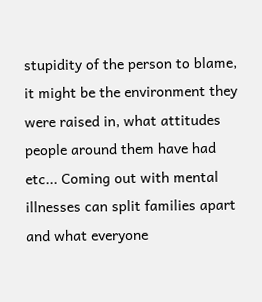stupidity of the person to blame, it might be the environment they were raised in, what attitudes people around them have had etc... Coming out with mental illnesses can split families apart and what everyone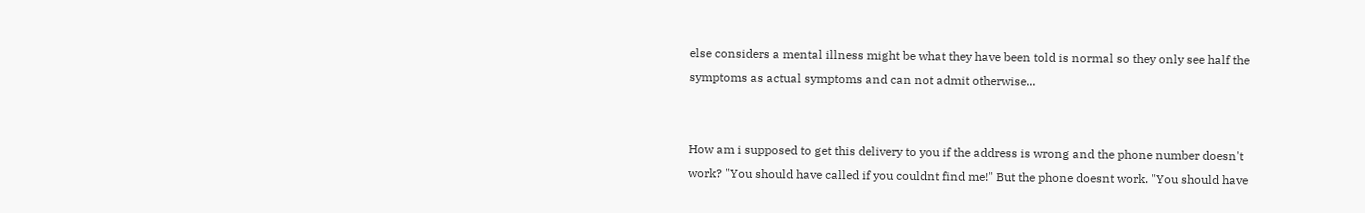else considers a mental illness might be what they have been told is normal so they only see half the symptoms as actual symptoms and can not admit otherwise...


How am i supposed to get this delivery to you if the address is wrong and the phone number doesn't work? "You should have called if you couldnt find me!" But the phone doesnt work. "You should have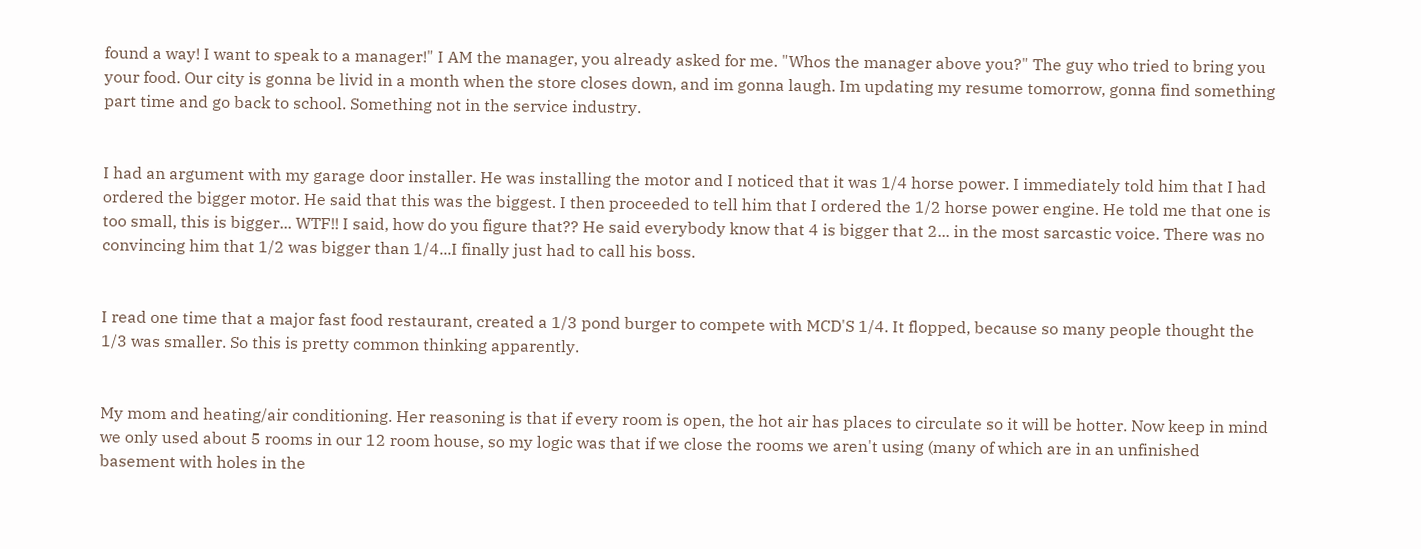found a way! I want to speak to a manager!" I AM the manager, you already asked for me. "Whos the manager above you?" The guy who tried to bring you your food. Our city is gonna be livid in a month when the store closes down, and im gonna laugh. Im updating my resume tomorrow, gonna find something part time and go back to school. Something not in the service industry.


I had an argument with my garage door installer. He was installing the motor and I noticed that it was 1/4 horse power. I immediately told him that I had ordered the bigger motor. He said that this was the biggest. I then proceeded to tell him that I ordered the 1/2 horse power engine. He told me that one is too small, this is bigger... WTF!! I said, how do you figure that?? He said everybody know that 4 is bigger that 2... in the most sarcastic voice. There was no convincing him that 1/2 was bigger than 1/4...I finally just had to call his boss.


I read one time that a major fast food restaurant, created a 1/3 pond burger to compete with MCD'S 1/4. It flopped, because so many people thought the 1/3 was smaller. So this is pretty common thinking apparently.


My mom and heating/air conditioning. Her reasoning is that if every room is open, the hot air has places to circulate so it will be hotter. Now keep in mind we only used about 5 rooms in our 12 room house, so my logic was that if we close the rooms we aren't using (many of which are in an unfinished basement with holes in the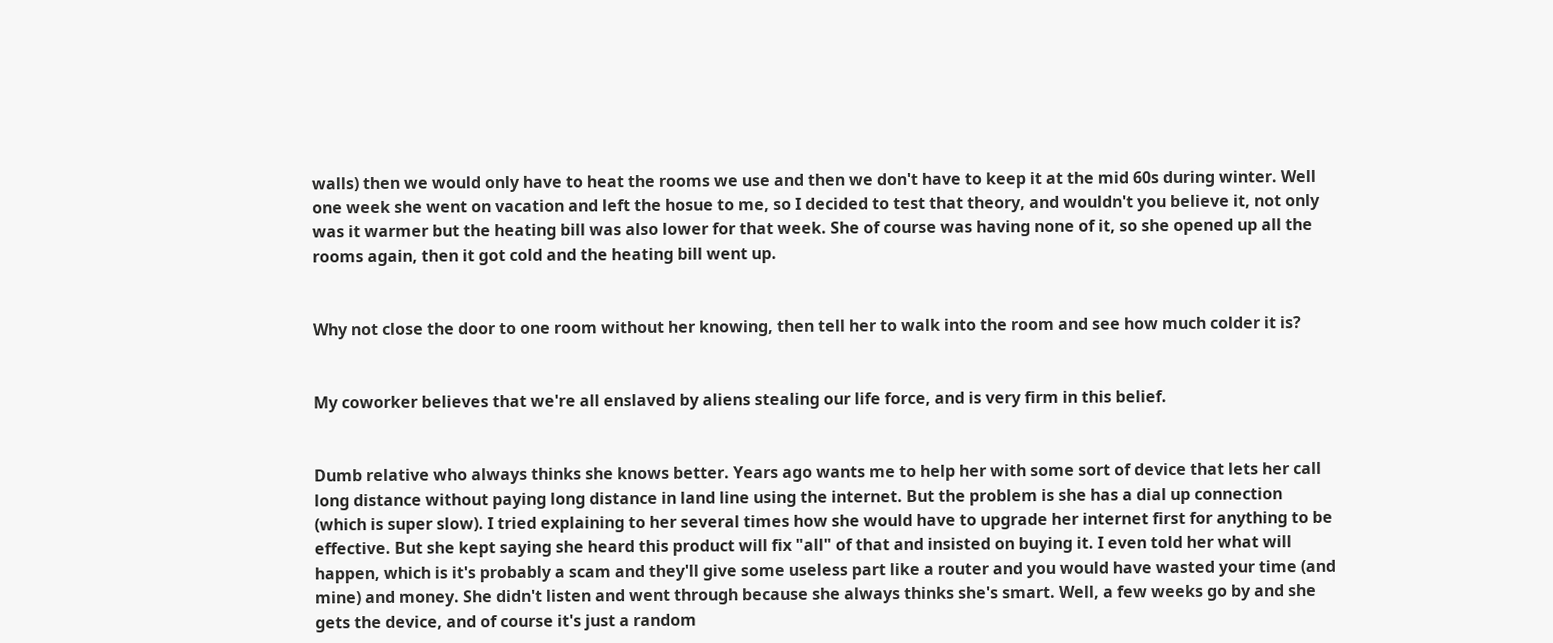walls) then we would only have to heat the rooms we use and then we don't have to keep it at the mid 60s during winter. Well one week she went on vacation and left the hosue to me, so I decided to test that theory, and wouldn't you believe it, not only was it warmer but the heating bill was also lower for that week. She of course was having none of it, so she opened up all the rooms again, then it got cold and the heating bill went up.


Why not close the door to one room without her knowing, then tell her to walk into the room and see how much colder it is?


My coworker believes that we're all enslaved by aliens stealing our life force, and is very firm in this belief.


Dumb relative who always thinks she knows better. Years ago wants me to help her with some sort of device that lets her call long distance without paying long distance in land line using the internet. But the problem is she has a dial up connection (which is super slow). I tried explaining to her several times how she would have to upgrade her internet first for anything to be effective. But she kept saying she heard this product will fix "all" of that and insisted on buying it. I even told her what will happen, which is it's probably a scam and they'll give some useless part like a router and you would have wasted your time (and mine) and money. She didn't listen and went through because she always thinks she's smart. Well, a few weeks go by and she gets the device, and of course it's just a random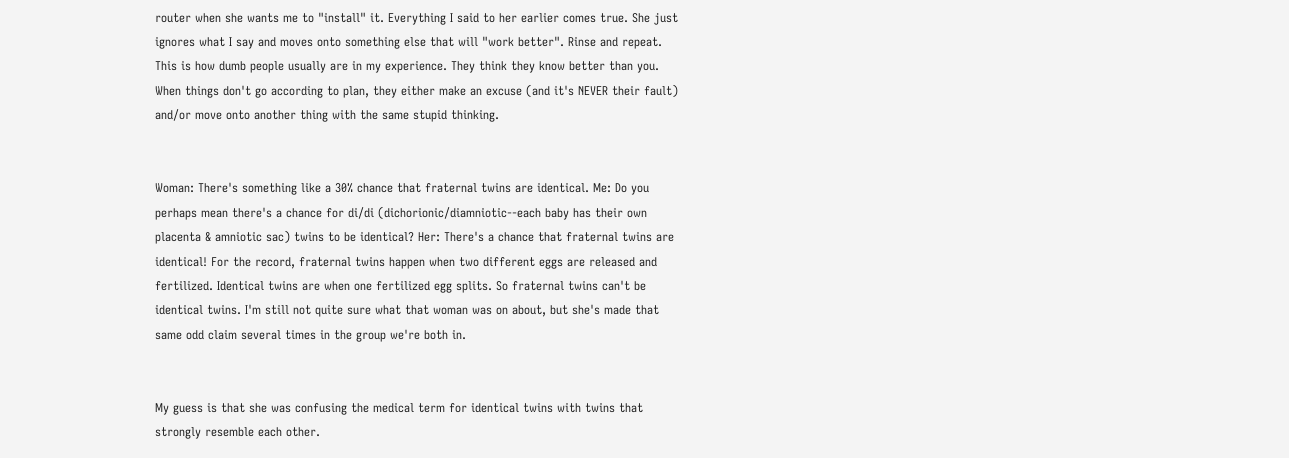router when she wants me to "install" it. Everything I said to her earlier comes true. She just ignores what I say and moves onto something else that will "work better". Rinse and repeat. This is how dumb people usually are in my experience. They think they know better than you. When things don't go according to plan, they either make an excuse (and it's NEVER their fault) and/or move onto another thing with the same stupid thinking.


Woman: There's something like a 30% chance that fraternal twins are identical. Me: Do you perhaps mean there's a chance for di/di (dichorionic/diamniotic--each baby has their own placenta & amniotic sac) twins to be identical? Her: There's a chance that fraternal twins are identical! For the record, fraternal twins happen when two different eggs are released and fertilized. Identical twins are when one fertilized egg splits. So fraternal twins can't be identical twins. I'm still not quite sure what that woman was on about, but she's made that same odd claim several times in the group we're both in.


My guess is that she was confusing the medical term for identical twins with twins that strongly resemble each other.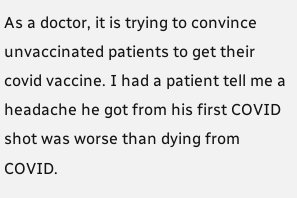As a doctor, it is trying to convince unvaccinated patients to get their covid vaccine. I had a patient tell me a headache he got from his first COVID shot was worse than dying from COVID.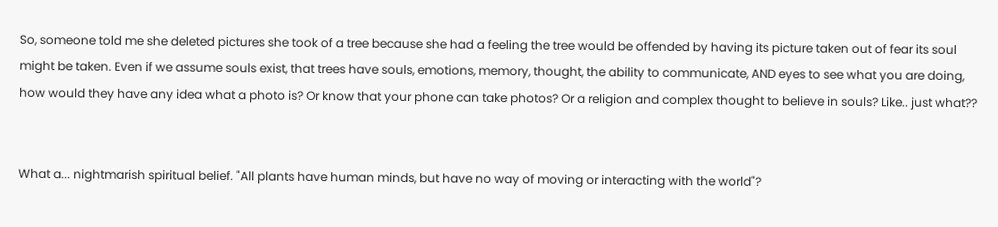So, someone told me she deleted pictures she took of a tree because she had a feeling the tree would be offended by having its picture taken out of fear its soul might be taken. Even if we assume souls exist, that trees have souls, emotions, memory, thought, the ability to communicate, AND eyes to see what you are doing, how would they have any idea what a photo is? Or know that your phone can take photos? Or a religion and complex thought to believe in souls? Like.. just what??


What a... nightmarish spiritual belief. "All plants have human minds, but have no way of moving or interacting with the world"?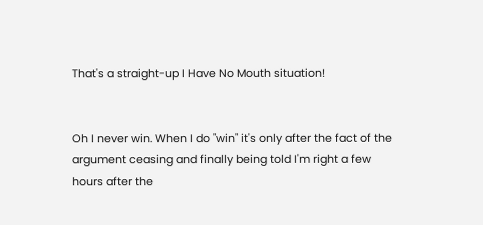That's a straight-up I Have No Mouth situation!


Oh I never win. When I do "win" it's only after the fact of the argument ceasing and finally being told I'm right a few hours after the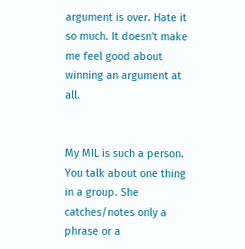argument is over. Hate it so much. It doesn't make me feel good about winning an argument at all.


My MIL is such a person. You talk about one thing in a group. She catches/notes only a phrase or a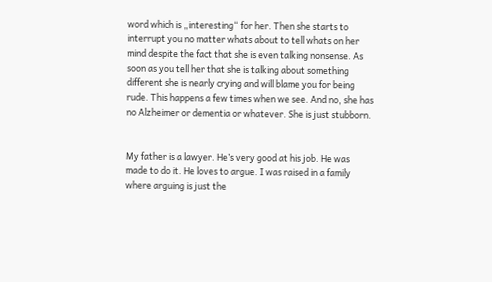word which is „interesting“ for her. Then she starts to interrupt you no matter whats about to tell whats on her mind despite the fact that she is even talking nonsense. As soon as you tell her that she is talking about something different she is nearly crying and will blame you for being rude. This happens a few times when we see. And no, she has no Alzheimer or dementia or whatever. She is just stubborn.


My father is a lawyer. He’s very good at his job. He was made to do it. He loves to argue. I was raised in a family where arguing is just the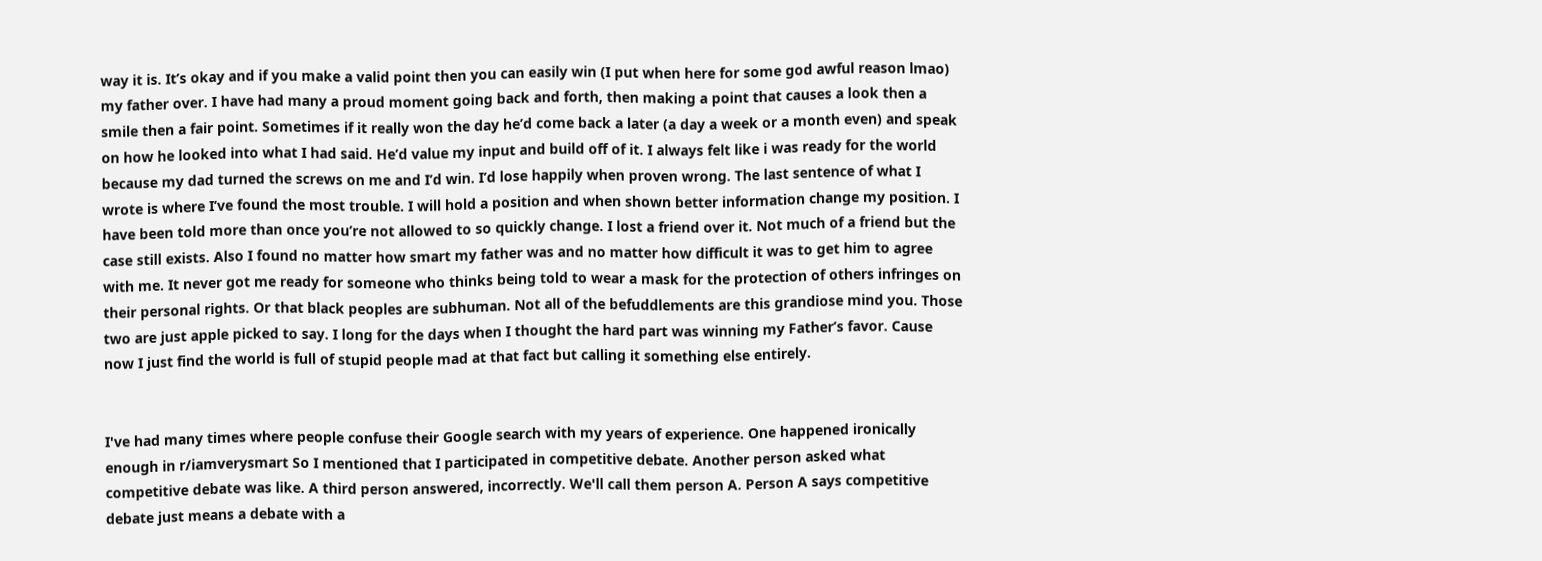way it is. It’s okay and if you make a valid point then you can easily win (I put when here for some god awful reason lmao) my father over. I have had many a proud moment going back and forth, then making a point that causes a look then a smile then a fair point. Sometimes if it really won the day he’d come back a later (a day a week or a month even) and speak on how he looked into what I had said. He’d value my input and build off of it. I always felt like i was ready for the world because my dad turned the screws on me and I’d win. I’d lose happily when proven wrong. The last sentence of what I wrote is where I’ve found the most trouble. I will hold a position and when shown better information change my position. I have been told more than once you’re not allowed to so quickly change. I lost a friend over it. Not much of a friend but the case still exists. Also I found no matter how smart my father was and no matter how difficult it was to get him to agree with me. It never got me ready for someone who thinks being told to wear a mask for the protection of others infringes on their personal rights. Or that black peoples are subhuman. Not all of the befuddlements are this grandiose mind you. Those two are just apple picked to say. I long for the days when I thought the hard part was winning my Father’s favor. Cause now I just find the world is full of stupid people mad at that fact but calling it something else entirely.


I've had many times where people confuse their Google search with my years of experience. One happened ironically enough in r/iamverysmart So I mentioned that I participated in competitive debate. Another person asked what competitive debate was like. A third person answered, incorrectly. We'll call them person A. Person A says competitive debate just means a debate with a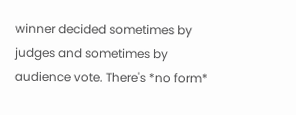winner decided sometimes by judges and sometimes by audience vote. There's *no form*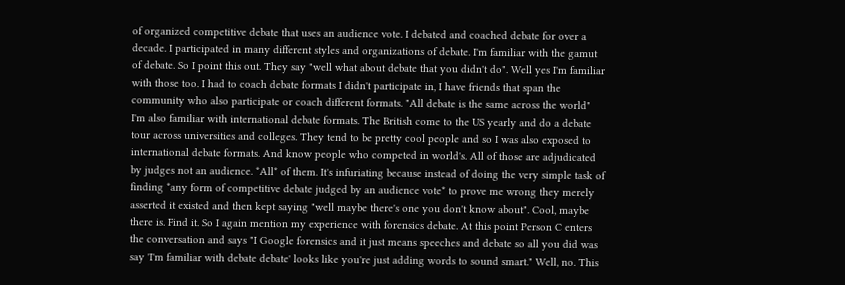of organized competitive debate that uses an audience vote. I debated and coached debate for over a decade. I participated in many different styles and organizations of debate. I'm familiar with the gamut of debate. So I point this out. They say "well what about debate that you didn't do". Well yes I'm familiar with those too. I had to coach debate formats I didn't participate in, I have friends that span the community who also participate or coach different formats. "All debate is the same across the world" I'm also familiar with international debate formats. The British come to the US yearly and do a debate tour across universities and colleges. They tend to be pretty cool people and so I was also exposed to international debate formats. And know people who competed in world's. All of those are adjudicated by judges not an audience. *All* of them. It's infuriating because instead of doing the very simple task of finding *any form of competitive debate judged by an audience vote* to prove me wrong they merely asserted it existed and then kept saying "well maybe there's one you don't know about". Cool, maybe there is. Find it. So I again mention my experience with forensics debate. At this point Person C enters the conversation and says "I Google forensics and it just means speeches and debate so all you did was say 'I'm familiar with debate debate' looks like you're just adding words to sound smart." Well, no. This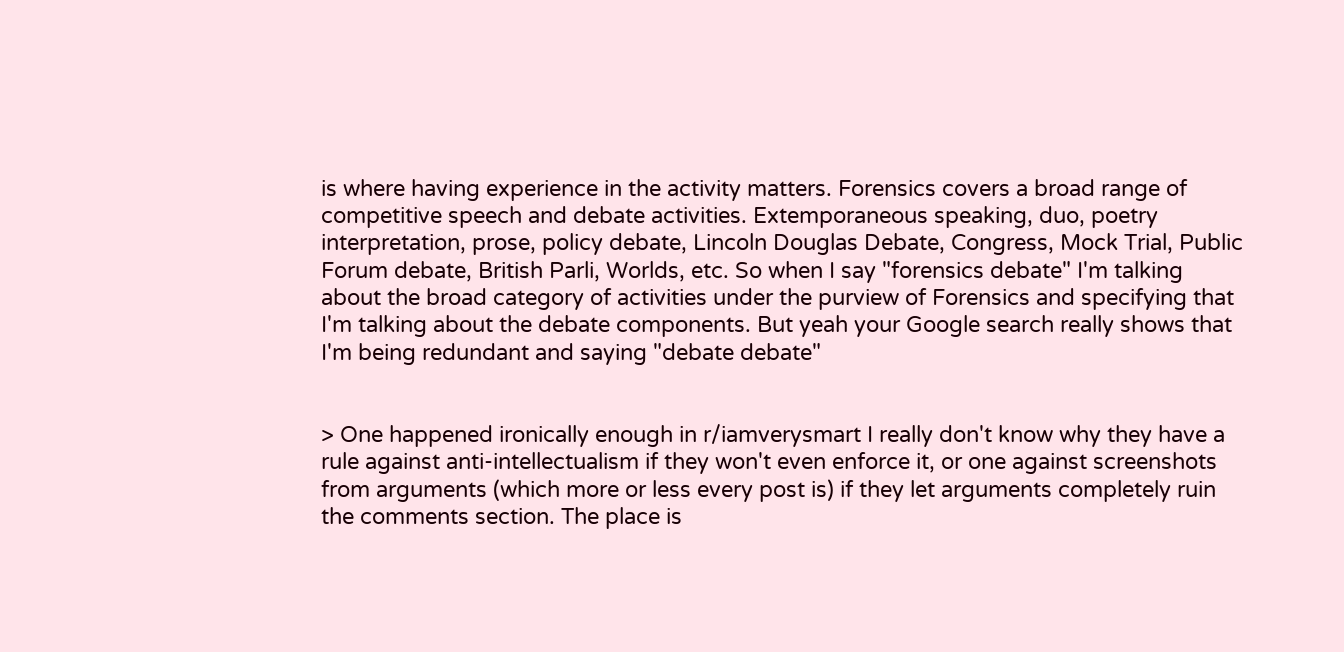is where having experience in the activity matters. Forensics covers a broad range of competitive speech and debate activities. Extemporaneous speaking, duo, poetry interpretation, prose, policy debate, Lincoln Douglas Debate, Congress, Mock Trial, Public Forum debate, British Parli, Worlds, etc. So when I say "forensics debate" I'm talking about the broad category of activities under the purview of Forensics and specifying that I'm talking about the debate components. But yeah your Google search really shows that I'm being redundant and saying "debate debate"


> One happened ironically enough in r/iamverysmart I really don't know why they have a rule against anti-intellectualism if they won't even enforce it, or one against screenshots from arguments (which more or less every post is) if they let arguments completely ruin the comments section. The place is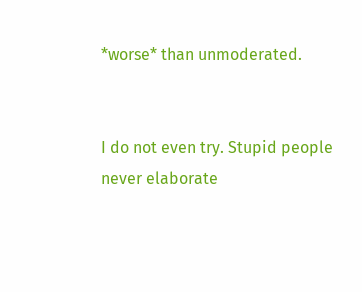*worse* than unmoderated.


I do not even try. Stupid people never elaborate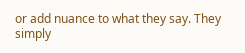or add nuance to what they say. They simply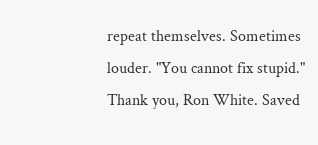repeat themselves. Sometimes louder. "You cannot fix stupid." Thank you, Ron White. Saved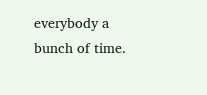everybody a bunch of time.